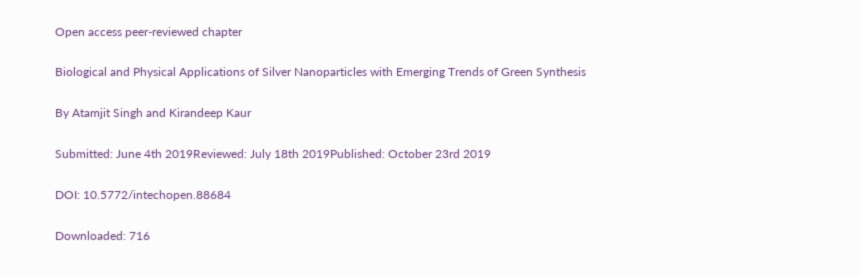Open access peer-reviewed chapter

Biological and Physical Applications of Silver Nanoparticles with Emerging Trends of Green Synthesis

By Atamjit Singh and Kirandeep Kaur

Submitted: June 4th 2019Reviewed: July 18th 2019Published: October 23rd 2019

DOI: 10.5772/intechopen.88684

Downloaded: 716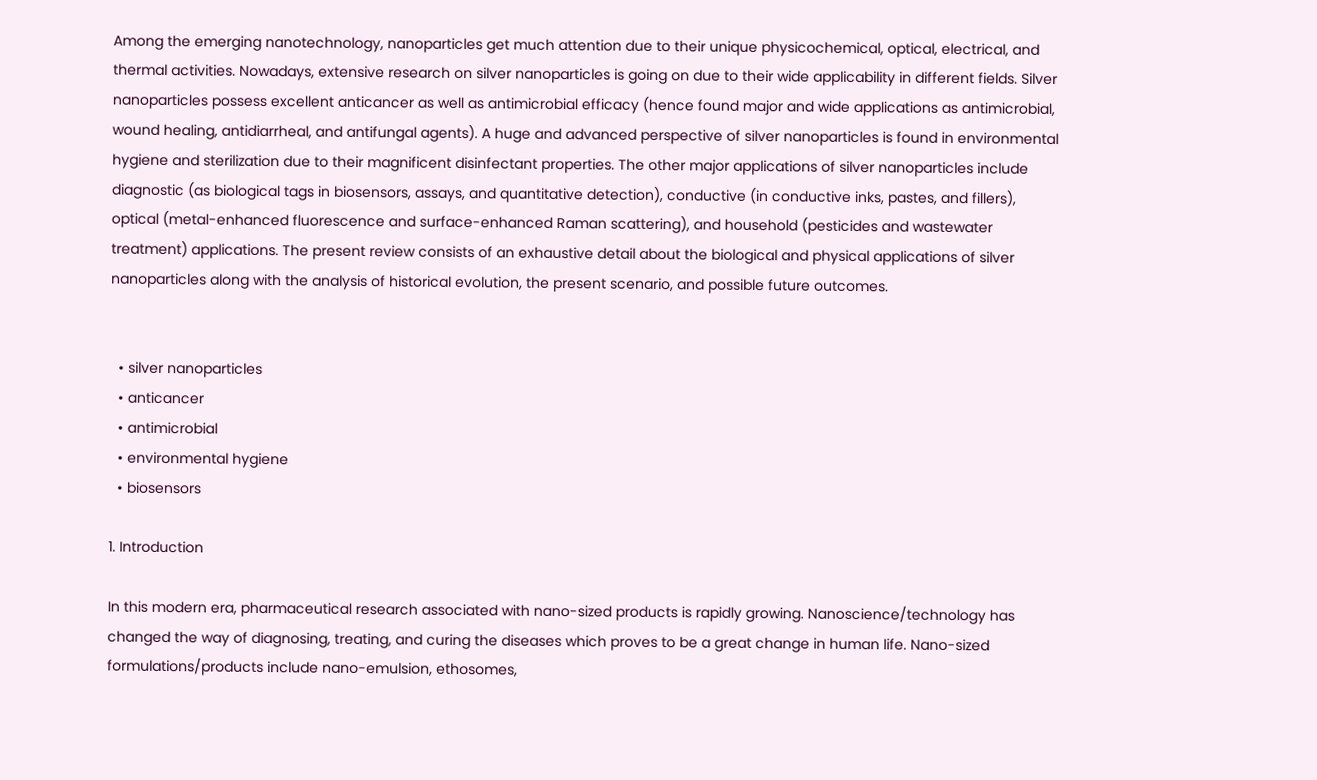Among the emerging nanotechnology, nanoparticles get much attention due to their unique physicochemical, optical, electrical, and thermal activities. Nowadays, extensive research on silver nanoparticles is going on due to their wide applicability in different fields. Silver nanoparticles possess excellent anticancer as well as antimicrobial efficacy (hence found major and wide applications as antimicrobial, wound healing, antidiarrheal, and antifungal agents). A huge and advanced perspective of silver nanoparticles is found in environmental hygiene and sterilization due to their magnificent disinfectant properties. The other major applications of silver nanoparticles include diagnostic (as biological tags in biosensors, assays, and quantitative detection), conductive (in conductive inks, pastes, and fillers), optical (metal-enhanced fluorescence and surface-enhanced Raman scattering), and household (pesticides and wastewater treatment) applications. The present review consists of an exhaustive detail about the biological and physical applications of silver nanoparticles along with the analysis of historical evolution, the present scenario, and possible future outcomes.


  • silver nanoparticles
  • anticancer
  • antimicrobial
  • environmental hygiene
  • biosensors

1. Introduction

In this modern era, pharmaceutical research associated with nano-sized products is rapidly growing. Nanoscience/technology has changed the way of diagnosing, treating, and curing the diseases which proves to be a great change in human life. Nano-sized formulations/products include nano-emulsion, ethosomes,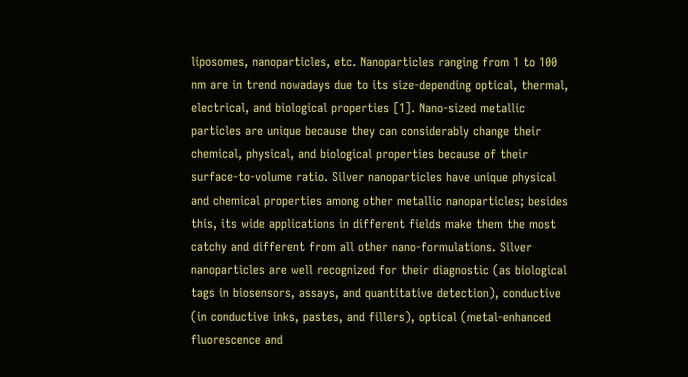liposomes, nanoparticles, etc. Nanoparticles ranging from 1 to 100 nm are in trend nowadays due to its size-depending optical, thermal, electrical, and biological properties [1]. Nano-sized metallic particles are unique because they can considerably change their chemical, physical, and biological properties because of their surface-to-volume ratio. Silver nanoparticles have unique physical and chemical properties among other metallic nanoparticles; besides this, its wide applications in different fields make them the most catchy and different from all other nano-formulations. Silver nanoparticles are well recognized for their diagnostic (as biological tags in biosensors, assays, and quantitative detection), conductive (in conductive inks, pastes, and fillers), optical (metal-enhanced fluorescence and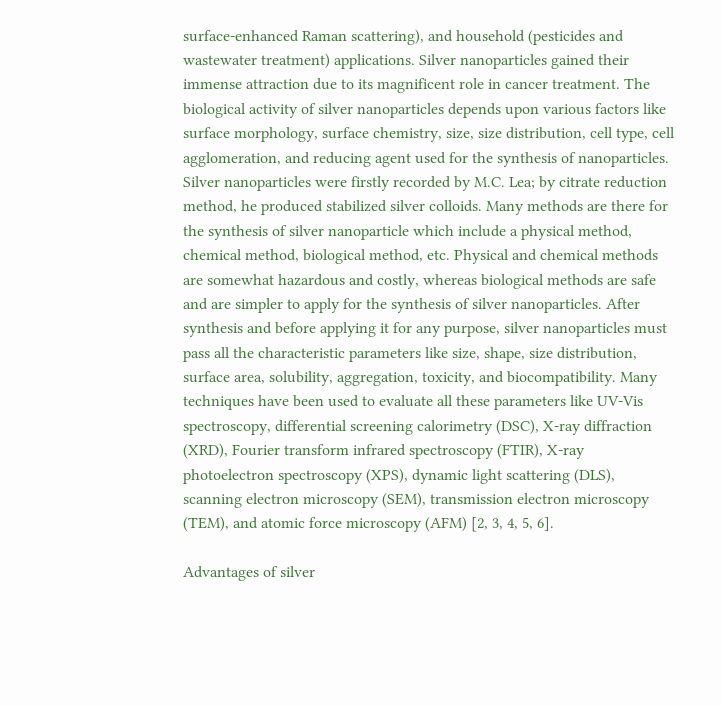surface-enhanced Raman scattering), and household (pesticides and wastewater treatment) applications. Silver nanoparticles gained their immense attraction due to its magnificent role in cancer treatment. The biological activity of silver nanoparticles depends upon various factors like surface morphology, surface chemistry, size, size distribution, cell type, cell agglomeration, and reducing agent used for the synthesis of nanoparticles. Silver nanoparticles were firstly recorded by M.C. Lea; by citrate reduction method, he produced stabilized silver colloids. Many methods are there for the synthesis of silver nanoparticle which include a physical method, chemical method, biological method, etc. Physical and chemical methods are somewhat hazardous and costly, whereas biological methods are safe and are simpler to apply for the synthesis of silver nanoparticles. After synthesis and before applying it for any purpose, silver nanoparticles must pass all the characteristic parameters like size, shape, size distribution, surface area, solubility, aggregation, toxicity, and biocompatibility. Many techniques have been used to evaluate all these parameters like UV-Vis spectroscopy, differential screening calorimetry (DSC), X-ray diffraction (XRD), Fourier transform infrared spectroscopy (FTIR), X-ray photoelectron spectroscopy (XPS), dynamic light scattering (DLS), scanning electron microscopy (SEM), transmission electron microscopy (TEM), and atomic force microscopy (AFM) [2, 3, 4, 5, 6].

Advantages of silver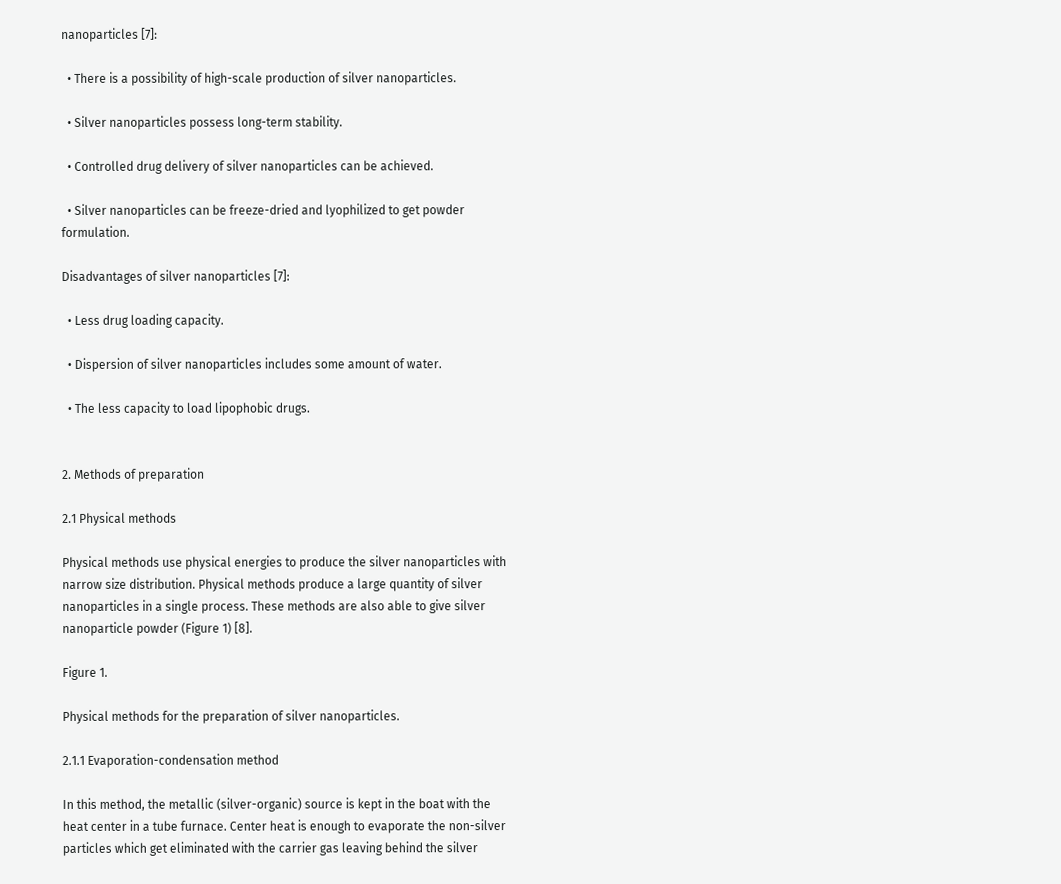nanoparticles [7]:

  • There is a possibility of high-scale production of silver nanoparticles.

  • Silver nanoparticles possess long-term stability.

  • Controlled drug delivery of silver nanoparticles can be achieved.

  • Silver nanoparticles can be freeze-dried and lyophilized to get powder formulation.

Disadvantages of silver nanoparticles [7]:

  • Less drug loading capacity.

  • Dispersion of silver nanoparticles includes some amount of water.

  • The less capacity to load lipophobic drugs.


2. Methods of preparation

2.1 Physical methods

Physical methods use physical energies to produce the silver nanoparticles with narrow size distribution. Physical methods produce a large quantity of silver nanoparticles in a single process. These methods are also able to give silver nanoparticle powder (Figure 1) [8].

Figure 1.

Physical methods for the preparation of silver nanoparticles.

2.1.1 Evaporation-condensation method

In this method, the metallic (silver-organic) source is kept in the boat with the heat center in a tube furnace. Center heat is enough to evaporate the non-silver particles which get eliminated with the carrier gas leaving behind the silver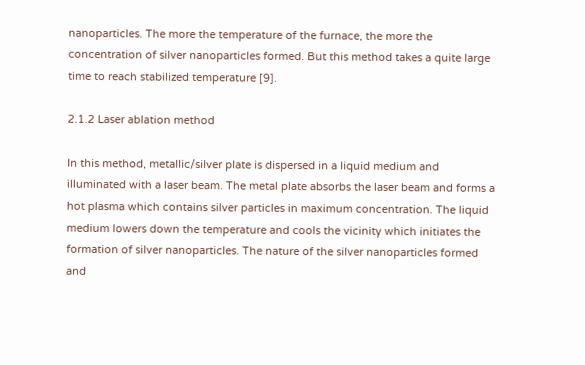nanoparticles. The more the temperature of the furnace, the more the concentration of silver nanoparticles formed. But this method takes a quite large time to reach stabilized temperature [9].

2.1.2 Laser ablation method

In this method, metallic/silver plate is dispersed in a liquid medium and illuminated with a laser beam. The metal plate absorbs the laser beam and forms a hot plasma which contains silver particles in maximum concentration. The liquid medium lowers down the temperature and cools the vicinity which initiates the formation of silver nanoparticles. The nature of the silver nanoparticles formed and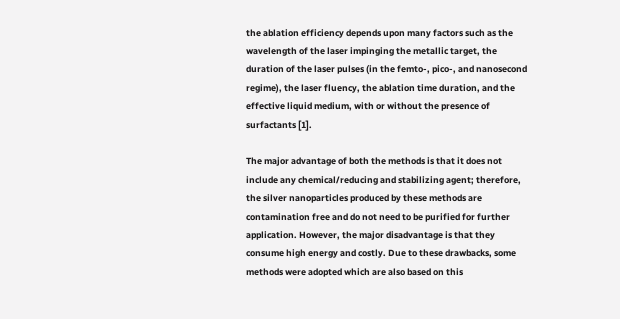the ablation efficiency depends upon many factors such as the wavelength of the laser impinging the metallic target, the duration of the laser pulses (in the femto-, pico-, and nanosecond regime), the laser fluency, the ablation time duration, and the effective liquid medium, with or without the presence of surfactants [1].

The major advantage of both the methods is that it does not include any chemical/reducing and stabilizing agent; therefore, the silver nanoparticles produced by these methods are contamination free and do not need to be purified for further application. However, the major disadvantage is that they consume high energy and costly. Due to these drawbacks, some methods were adopted which are also based on this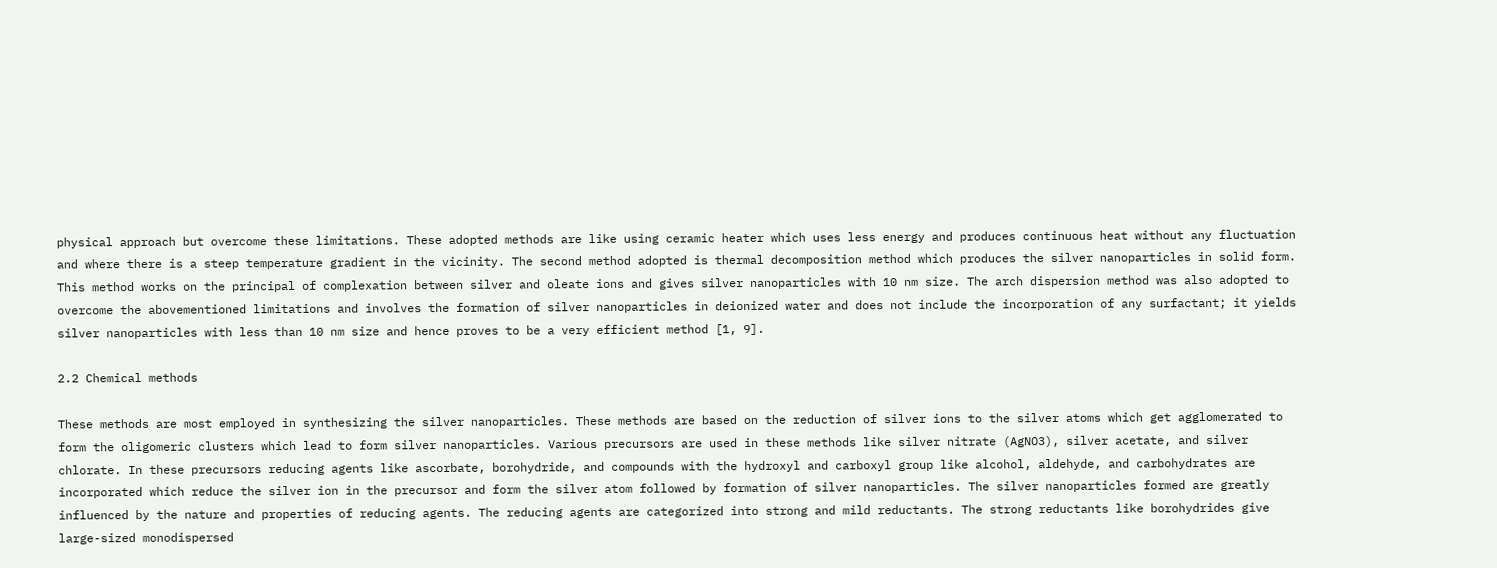physical approach but overcome these limitations. These adopted methods are like using ceramic heater which uses less energy and produces continuous heat without any fluctuation and where there is a steep temperature gradient in the vicinity. The second method adopted is thermal decomposition method which produces the silver nanoparticles in solid form. This method works on the principal of complexation between silver and oleate ions and gives silver nanoparticles with 10 nm size. The arch dispersion method was also adopted to overcome the abovementioned limitations and involves the formation of silver nanoparticles in deionized water and does not include the incorporation of any surfactant; it yields silver nanoparticles with less than 10 nm size and hence proves to be a very efficient method [1, 9].

2.2 Chemical methods

These methods are most employed in synthesizing the silver nanoparticles. These methods are based on the reduction of silver ions to the silver atoms which get agglomerated to form the oligomeric clusters which lead to form silver nanoparticles. Various precursors are used in these methods like silver nitrate (AgNO3), silver acetate, and silver chlorate. In these precursors reducing agents like ascorbate, borohydride, and compounds with the hydroxyl and carboxyl group like alcohol, aldehyde, and carbohydrates are incorporated which reduce the silver ion in the precursor and form the silver atom followed by formation of silver nanoparticles. The silver nanoparticles formed are greatly influenced by the nature and properties of reducing agents. The reducing agents are categorized into strong and mild reductants. The strong reductants like borohydrides give large-sized monodispersed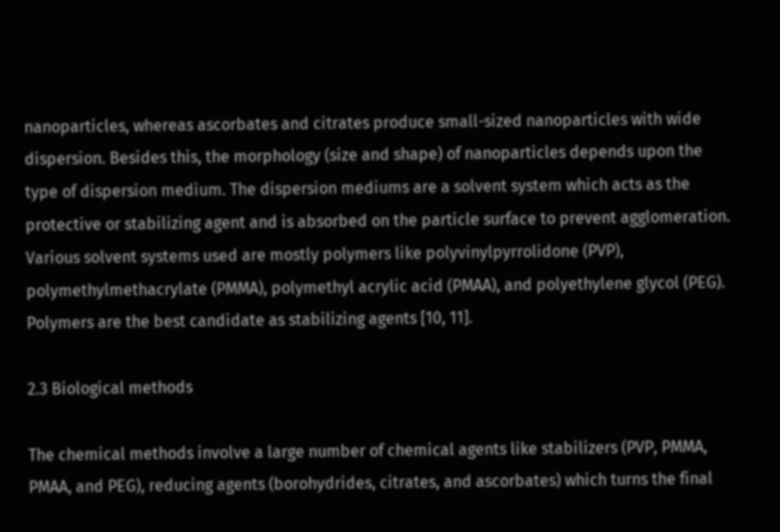nanoparticles, whereas ascorbates and citrates produce small-sized nanoparticles with wide dispersion. Besides this, the morphology (size and shape) of nanoparticles depends upon the type of dispersion medium. The dispersion mediums are a solvent system which acts as the protective or stabilizing agent and is absorbed on the particle surface to prevent agglomeration. Various solvent systems used are mostly polymers like polyvinylpyrrolidone (PVP), polymethylmethacrylate (PMMA), polymethyl acrylic acid (PMAA), and polyethylene glycol (PEG). Polymers are the best candidate as stabilizing agents [10, 11].

2.3 Biological methods

The chemical methods involve a large number of chemical agents like stabilizers (PVP, PMMA, PMAA, and PEG), reducing agents (borohydrides, citrates, and ascorbates) which turns the final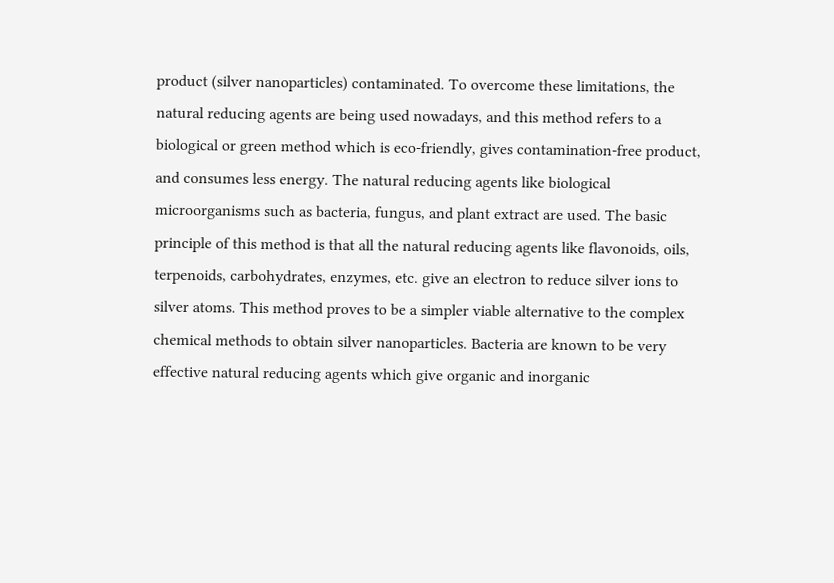product (silver nanoparticles) contaminated. To overcome these limitations, the natural reducing agents are being used nowadays, and this method refers to a biological or green method which is eco-friendly, gives contamination-free product, and consumes less energy. The natural reducing agents like biological microorganisms such as bacteria, fungus, and plant extract are used. The basic principle of this method is that all the natural reducing agents like flavonoids, oils, terpenoids, carbohydrates, enzymes, etc. give an electron to reduce silver ions to silver atoms. This method proves to be a simpler viable alternative to the complex chemical methods to obtain silver nanoparticles. Bacteria are known to be very effective natural reducing agents which give organic and inorganic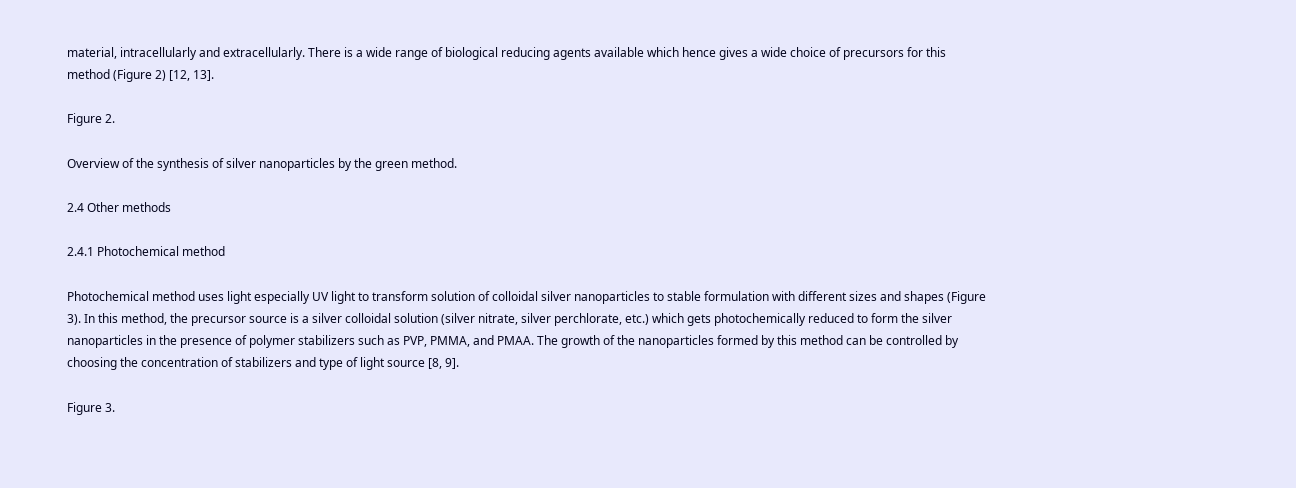material, intracellularly and extracellularly. There is a wide range of biological reducing agents available which hence gives a wide choice of precursors for this method (Figure 2) [12, 13].

Figure 2.

Overview of the synthesis of silver nanoparticles by the green method.

2.4 Other methods

2.4.1 Photochemical method

Photochemical method uses light especially UV light to transform solution of colloidal silver nanoparticles to stable formulation with different sizes and shapes (Figure 3). In this method, the precursor source is a silver colloidal solution (silver nitrate, silver perchlorate, etc.) which gets photochemically reduced to form the silver nanoparticles in the presence of polymer stabilizers such as PVP, PMMA, and PMAA. The growth of the nanoparticles formed by this method can be controlled by choosing the concentration of stabilizers and type of light source [8, 9].

Figure 3.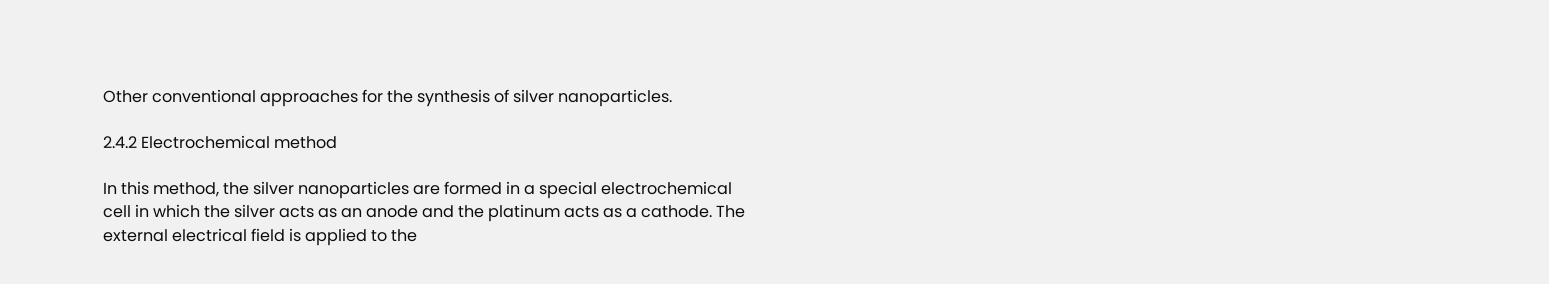Other conventional approaches for the synthesis of silver nanoparticles.

2.4.2 Electrochemical method

In this method, the silver nanoparticles are formed in a special electrochemical cell in which the silver acts as an anode and the platinum acts as a cathode. The external electrical field is applied to the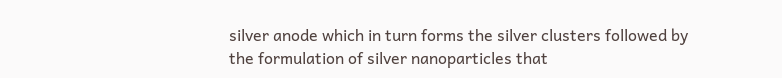silver anode which in turn forms the silver clusters followed by the formulation of silver nanoparticles that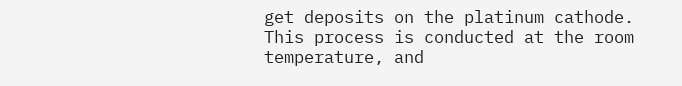get deposits on the platinum cathode. This process is conducted at the room temperature, and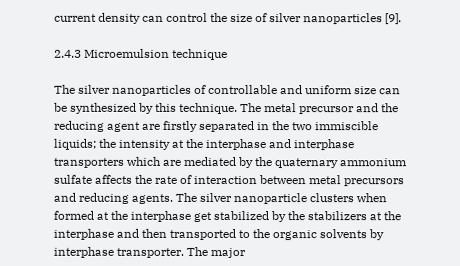current density can control the size of silver nanoparticles [9].

2.4.3 Microemulsion technique

The silver nanoparticles of controllable and uniform size can be synthesized by this technique. The metal precursor and the reducing agent are firstly separated in the two immiscible liquids; the intensity at the interphase and interphase transporters which are mediated by the quaternary ammonium sulfate affects the rate of interaction between metal precursors and reducing agents. The silver nanoparticle clusters when formed at the interphase get stabilized by the stabilizers at the interphase and then transported to the organic solvents by interphase transporter. The major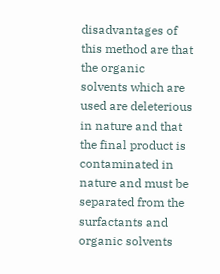disadvantages of this method are that the organic solvents which are used are deleterious in nature and that the final product is contaminated in nature and must be separated from the surfactants and organic solvents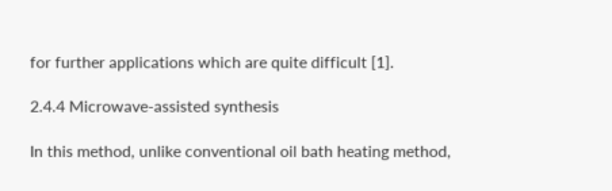for further applications which are quite difficult [1].

2.4.4 Microwave-assisted synthesis

In this method, unlike conventional oil bath heating method,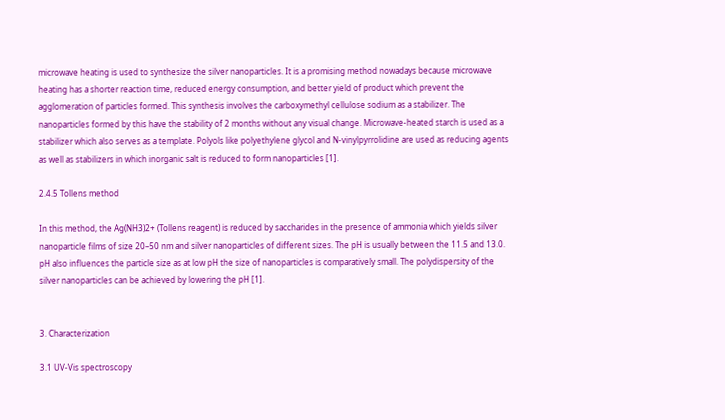microwave heating is used to synthesize the silver nanoparticles. It is a promising method nowadays because microwave heating has a shorter reaction time, reduced energy consumption, and better yield of product which prevent the agglomeration of particles formed. This synthesis involves the carboxymethyl cellulose sodium as a stabilizer. The nanoparticles formed by this have the stability of 2 months without any visual change. Microwave-heated starch is used as a stabilizer which also serves as a template. Polyols like polyethylene glycol and N-vinylpyrrolidine are used as reducing agents as well as stabilizers in which inorganic salt is reduced to form nanoparticles [1].

2.4.5 Tollens method

In this method, the Ag(NH3)2+ (Tollens reagent) is reduced by saccharides in the presence of ammonia which yields silver nanoparticle films of size 20–50 nm and silver nanoparticles of different sizes. The pH is usually between the 11.5 and 13.0. pH also influences the particle size as at low pH the size of nanoparticles is comparatively small. The polydispersity of the silver nanoparticles can be achieved by lowering the pH [1].


3. Characterization

3.1 UV-Vis spectroscopy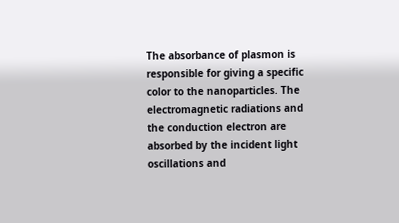The absorbance of plasmon is responsible for giving a specific color to the nanoparticles. The electromagnetic radiations and the conduction electron are absorbed by the incident light oscillations and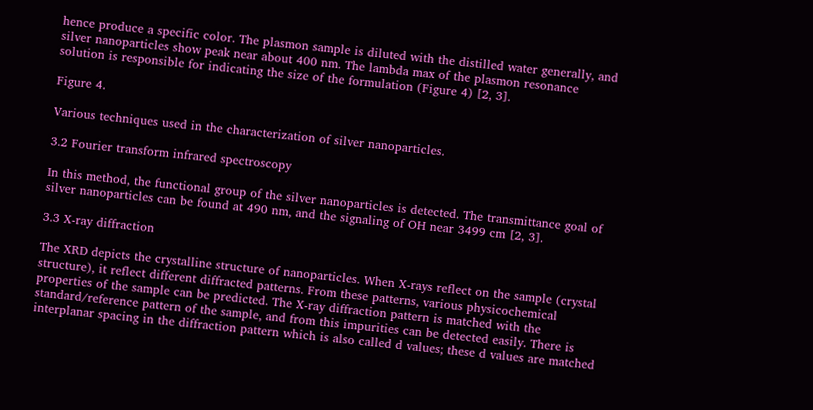hence produce a specific color. The plasmon sample is diluted with the distilled water generally, and silver nanoparticles show peak near about 400 nm. The lambda max of the plasmon resonance solution is responsible for indicating the size of the formulation (Figure 4) [2, 3].

Figure 4.

Various techniques used in the characterization of silver nanoparticles.

3.2 Fourier transform infrared spectroscopy

In this method, the functional group of the silver nanoparticles is detected. The transmittance goal of silver nanoparticles can be found at 490 nm, and the signaling of OH near 3499 cm [2, 3].

3.3 X-ray diffraction

The XRD depicts the crystalline structure of nanoparticles. When X-rays reflect on the sample (crystal structure), it reflect different diffracted patterns. From these patterns, various physicochemical properties of the sample can be predicted. The X-ray diffraction pattern is matched with the standard/reference pattern of the sample, and from this impurities can be detected easily. There is interplanar spacing in the diffraction pattern which is also called d values; these d values are matched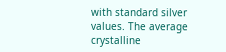with standard silver values. The average crystalline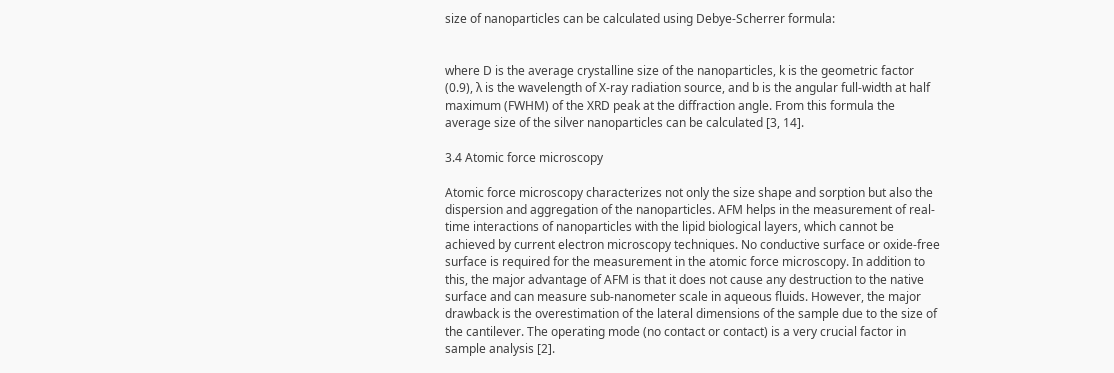size of nanoparticles can be calculated using Debye-Scherrer formula:


where D is the average crystalline size of the nanoparticles, k is the geometric factor (0.9), λ is the wavelength of X-ray radiation source, and b is the angular full-width at half maximum (FWHM) of the XRD peak at the diffraction angle. From this formula the average size of the silver nanoparticles can be calculated [3, 14].

3.4 Atomic force microscopy

Atomic force microscopy characterizes not only the size shape and sorption but also the dispersion and aggregation of the nanoparticles. AFM helps in the measurement of real-time interactions of nanoparticles with the lipid biological layers, which cannot be achieved by current electron microscopy techniques. No conductive surface or oxide-free surface is required for the measurement in the atomic force microscopy. In addition to this, the major advantage of AFM is that it does not cause any destruction to the native surface and can measure sub-nanometer scale in aqueous fluids. However, the major drawback is the overestimation of the lateral dimensions of the sample due to the size of the cantilever. The operating mode (no contact or contact) is a very crucial factor in sample analysis [2].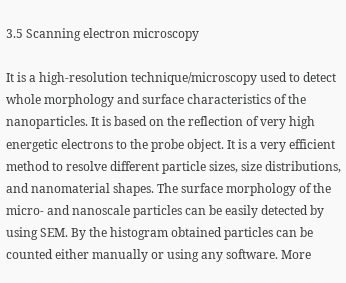3.5 Scanning electron microscopy

It is a high-resolution technique/microscopy used to detect whole morphology and surface characteristics of the nanoparticles. It is based on the reflection of very high energetic electrons to the probe object. It is a very efficient method to resolve different particle sizes, size distributions, and nanomaterial shapes. The surface morphology of the micro- and nanoscale particles can be easily detected by using SEM. By the histogram obtained particles can be counted either manually or using any software. More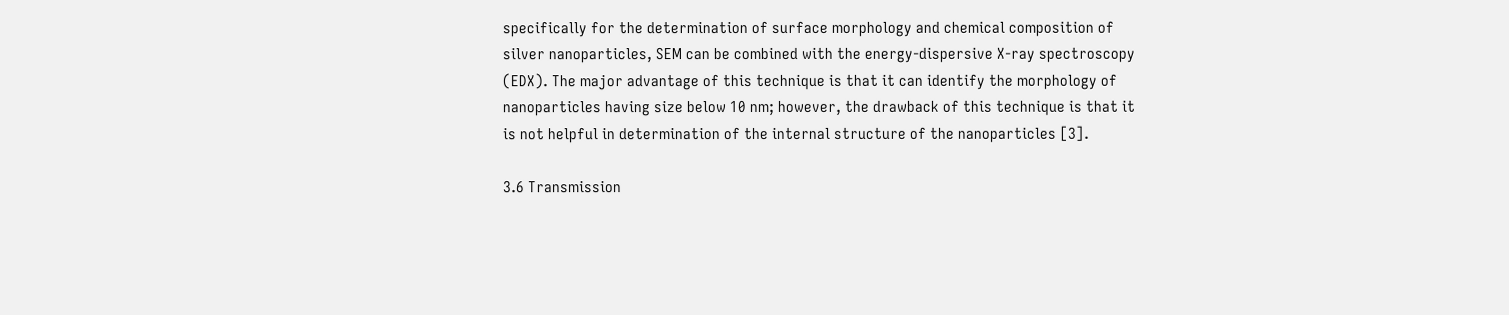specifically for the determination of surface morphology and chemical composition of silver nanoparticles, SEM can be combined with the energy-dispersive X-ray spectroscopy (EDX). The major advantage of this technique is that it can identify the morphology of nanoparticles having size below 10 nm; however, the drawback of this technique is that it is not helpful in determination of the internal structure of the nanoparticles [3].

3.6 Transmission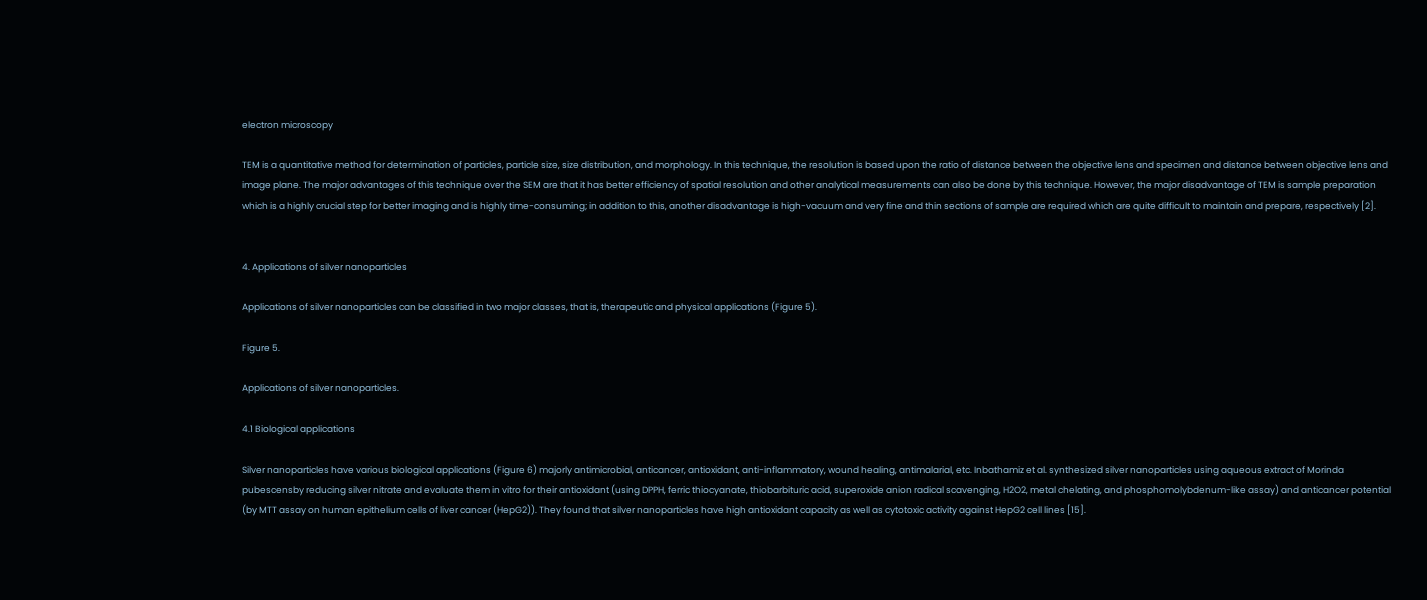electron microscopy

TEM is a quantitative method for determination of particles, particle size, size distribution, and morphology. In this technique, the resolution is based upon the ratio of distance between the objective lens and specimen and distance between objective lens and image plane. The major advantages of this technique over the SEM are that it has better efficiency of spatial resolution and other analytical measurements can also be done by this technique. However, the major disadvantage of TEM is sample preparation which is a highly crucial step for better imaging and is highly time-consuming; in addition to this, another disadvantage is high-vacuum and very fine and thin sections of sample are required which are quite difficult to maintain and prepare, respectively [2].


4. Applications of silver nanoparticles

Applications of silver nanoparticles can be classified in two major classes, that is, therapeutic and physical applications (Figure 5).

Figure 5.

Applications of silver nanoparticles.

4.1 Biological applications

Silver nanoparticles have various biological applications (Figure 6) majorly antimicrobial, anticancer, antioxidant, anti-inflammatory, wound healing, antimalarial, etc. Inbathamiz et al. synthesized silver nanoparticles using aqueous extract of Morinda pubescensby reducing silver nitrate and evaluate them in vitro for their antioxidant (using DPPH, ferric thiocyanate, thiobarbituric acid, superoxide anion radical scavenging, H2O2, metal chelating, and phosphomolybdenum-like assay) and anticancer potential (by MTT assay on human epithelium cells of liver cancer (HepG2)). They found that silver nanoparticles have high antioxidant capacity as well as cytotoxic activity against HepG2 cell lines [15].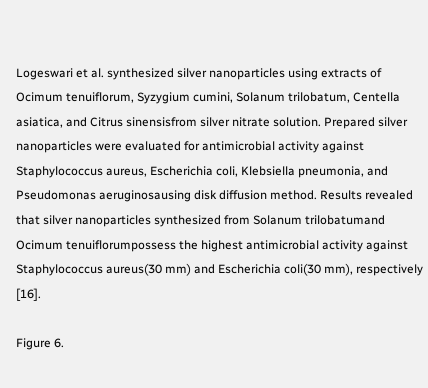Logeswari et al. synthesized silver nanoparticles using extracts of Ocimum tenuiflorum, Syzygium cumini, Solanum trilobatum, Centella asiatica, and Citrus sinensisfrom silver nitrate solution. Prepared silver nanoparticles were evaluated for antimicrobial activity against Staphylococcus aureus, Escherichia coli, Klebsiella pneumonia, and Pseudomonas aeruginosausing disk diffusion method. Results revealed that silver nanoparticles synthesized from Solanum trilobatumand Ocimum tenuiflorumpossess the highest antimicrobial activity against Staphylococcus aureus(30 mm) and Escherichia coli(30 mm), respectively [16].

Figure 6.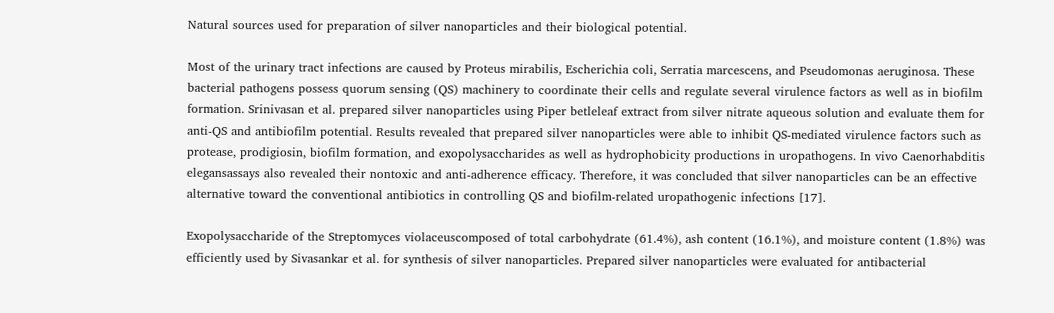Natural sources used for preparation of silver nanoparticles and their biological potential.

Most of the urinary tract infections are caused by Proteus mirabilis, Escherichia coli, Serratia marcescens, and Pseudomonas aeruginosa. These bacterial pathogens possess quorum sensing (QS) machinery to coordinate their cells and regulate several virulence factors as well as in biofilm formation. Srinivasan et al. prepared silver nanoparticles using Piper betleleaf extract from silver nitrate aqueous solution and evaluate them for anti-QS and antibiofilm potential. Results revealed that prepared silver nanoparticles were able to inhibit QS-mediated virulence factors such as protease, prodigiosin, biofilm formation, and exopolysaccharides as well as hydrophobicity productions in uropathogens. In vivo Caenorhabditis elegansassays also revealed their nontoxic and anti-adherence efficacy. Therefore, it was concluded that silver nanoparticles can be an effective alternative toward the conventional antibiotics in controlling QS and biofilm-related uropathogenic infections [17].

Exopolysaccharide of the Streptomyces violaceuscomposed of total carbohydrate (61.4%), ash content (16.1%), and moisture content (1.8%) was efficiently used by Sivasankar et al. for synthesis of silver nanoparticles. Prepared silver nanoparticles were evaluated for antibacterial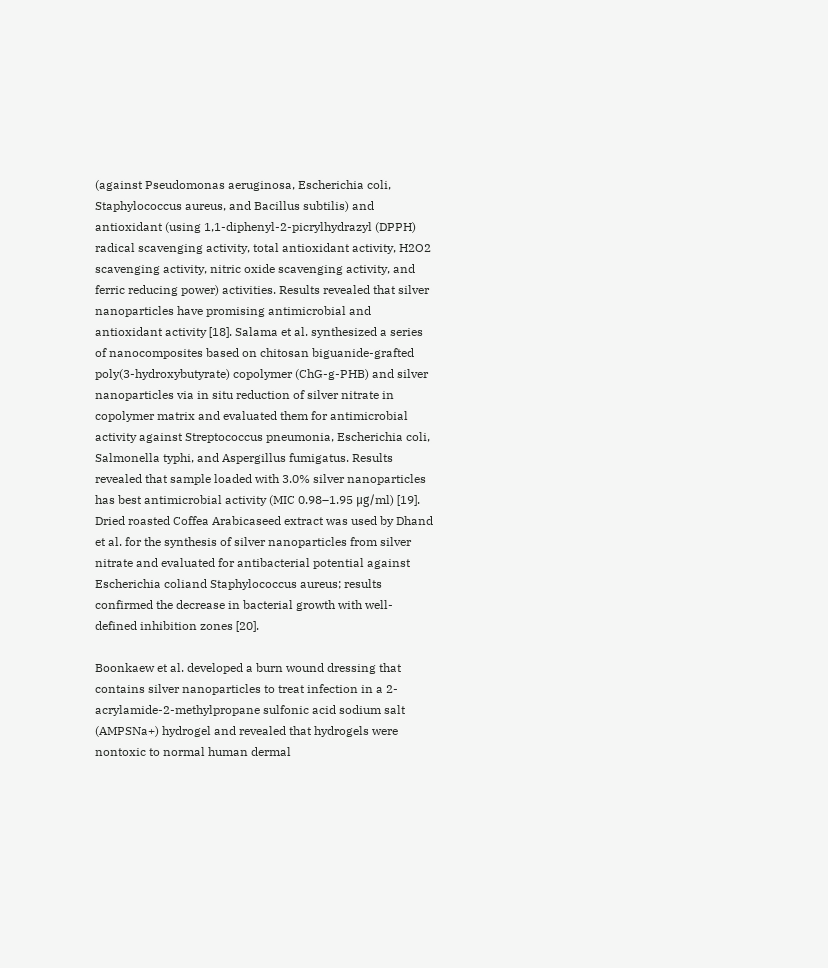(against Pseudomonas aeruginosa, Escherichia coli, Staphylococcus aureus, and Bacillus subtilis) and antioxidant (using 1,1-diphenyl-2-picrylhydrazyl (DPPH) radical scavenging activity, total antioxidant activity, H2O2 scavenging activity, nitric oxide scavenging activity, and ferric reducing power) activities. Results revealed that silver nanoparticles have promising antimicrobial and antioxidant activity [18]. Salama et al. synthesized a series of nanocomposites based on chitosan biguanide-grafted poly(3-hydroxybutyrate) copolymer (ChG-g-PHB) and silver nanoparticles via in situ reduction of silver nitrate in copolymer matrix and evaluated them for antimicrobial activity against Streptococcus pneumonia, Escherichia coli, Salmonella typhi, and Aspergillus fumigatus. Results revealed that sample loaded with 3.0% silver nanoparticles has best antimicrobial activity (MIC 0.98–1.95 μg/ml) [19]. Dried roasted Coffea Arabicaseed extract was used by Dhand et al. for the synthesis of silver nanoparticles from silver nitrate and evaluated for antibacterial potential against Escherichia coliand Staphylococcus aureus; results confirmed the decrease in bacterial growth with well-defined inhibition zones [20].

Boonkaew et al. developed a burn wound dressing that contains silver nanoparticles to treat infection in a 2-acrylamide-2-methylpropane sulfonic acid sodium salt (AMPSNa+) hydrogel and revealed that hydrogels were nontoxic to normal human dermal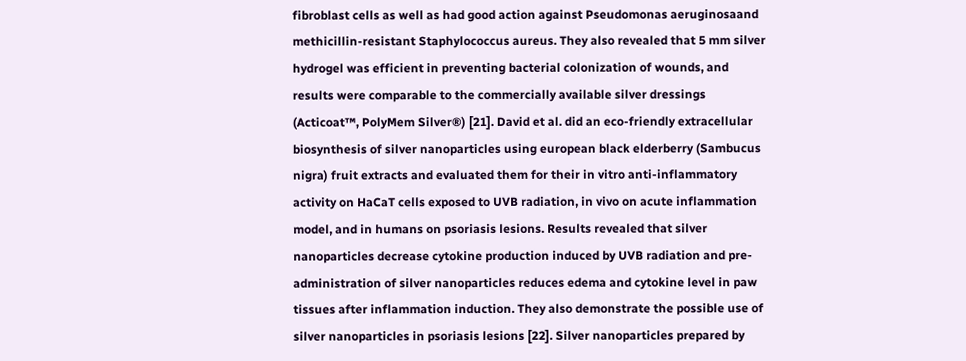fibroblast cells as well as had good action against Pseudomonas aeruginosaand methicillin-resistant Staphylococcus aureus. They also revealed that 5 mm silver hydrogel was efficient in preventing bacterial colonization of wounds, and results were comparable to the commercially available silver dressings (Acticoat™, PolyMem Silver®) [21]. David et al. did an eco-friendly extracellular biosynthesis of silver nanoparticles using european black elderberry (Sambucus nigra) fruit extracts and evaluated them for their in vitro anti-inflammatory activity on HaCaT cells exposed to UVB radiation, in vivo on acute inflammation model, and in humans on psoriasis lesions. Results revealed that silver nanoparticles decrease cytokine production induced by UVB radiation and pre-administration of silver nanoparticles reduces edema and cytokine level in paw tissues after inflammation induction. They also demonstrate the possible use of silver nanoparticles in psoriasis lesions [22]. Silver nanoparticles prepared by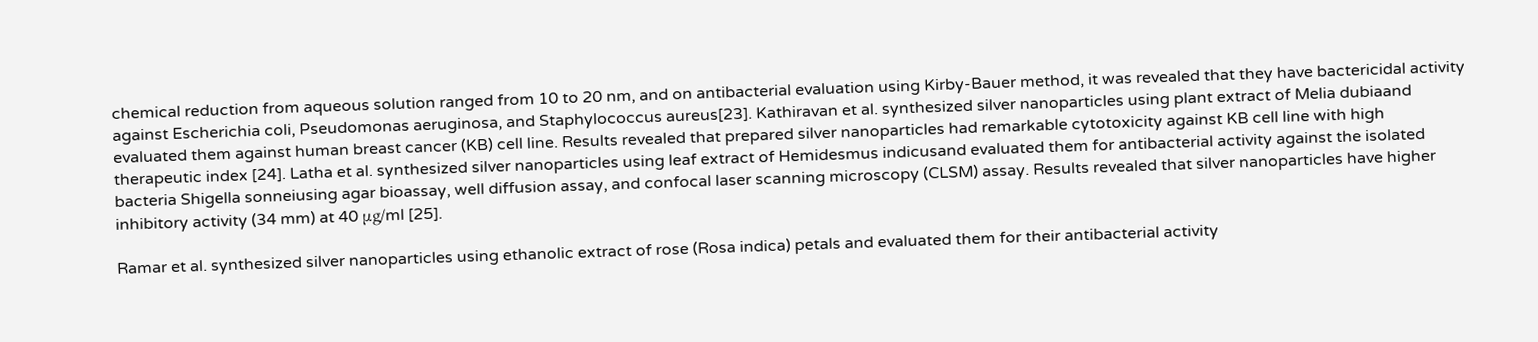chemical reduction from aqueous solution ranged from 10 to 20 nm, and on antibacterial evaluation using Kirby-Bauer method, it was revealed that they have bactericidal activity against Escherichia coli, Pseudomonas aeruginosa, and Staphylococcus aureus[23]. Kathiravan et al. synthesized silver nanoparticles using plant extract of Melia dubiaand evaluated them against human breast cancer (KB) cell line. Results revealed that prepared silver nanoparticles had remarkable cytotoxicity against KB cell line with high therapeutic index [24]. Latha et al. synthesized silver nanoparticles using leaf extract of Hemidesmus indicusand evaluated them for antibacterial activity against the isolated bacteria Shigella sonneiusing agar bioassay, well diffusion assay, and confocal laser scanning microscopy (CLSM) assay. Results revealed that silver nanoparticles have higher inhibitory activity (34 mm) at 40 μg/ml [25].

Ramar et al. synthesized silver nanoparticles using ethanolic extract of rose (Rosa indica) petals and evaluated them for their antibacterial activity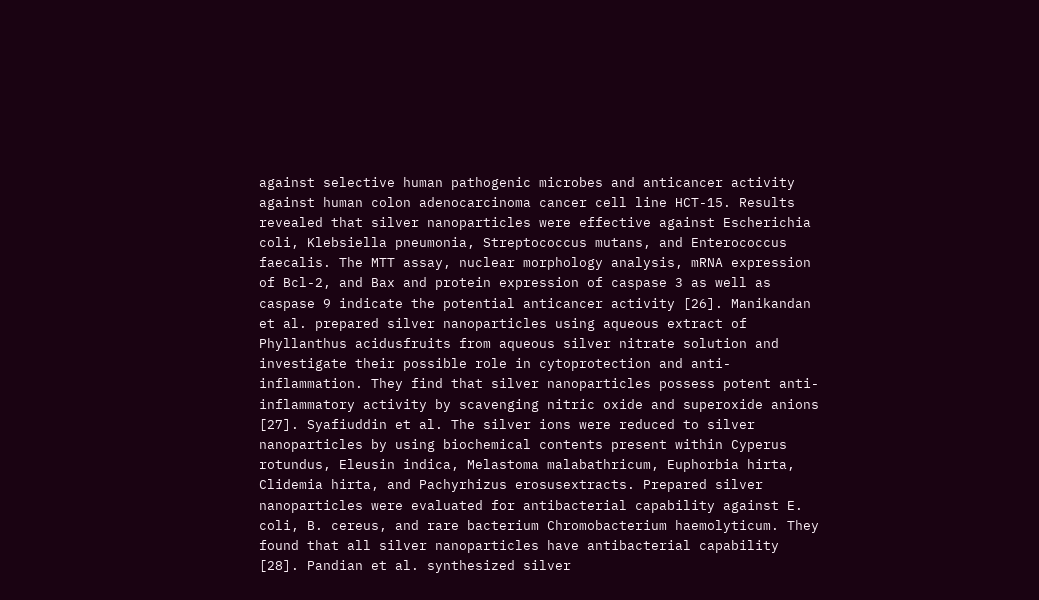against selective human pathogenic microbes and anticancer activity against human colon adenocarcinoma cancer cell line HCT-15. Results revealed that silver nanoparticles were effective against Escherichia coli, Klebsiella pneumonia, Streptococcus mutans, and Enterococcus faecalis. The MTT assay, nuclear morphology analysis, mRNA expression of Bcl-2, and Bax and protein expression of caspase 3 as well as caspase 9 indicate the potential anticancer activity [26]. Manikandan et al. prepared silver nanoparticles using aqueous extract of Phyllanthus acidusfruits from aqueous silver nitrate solution and investigate their possible role in cytoprotection and anti-inflammation. They find that silver nanoparticles possess potent anti-inflammatory activity by scavenging nitric oxide and superoxide anions [27]. Syafiuddin et al. The silver ions were reduced to silver nanoparticles by using biochemical contents present within Cyperus rotundus, Eleusin indica, Melastoma malabathricum, Euphorbia hirta, Clidemia hirta, and Pachyrhizus erosusextracts. Prepared silver nanoparticles were evaluated for antibacterial capability against E. coli, B. cereus, and rare bacterium Chromobacterium haemolyticum. They found that all silver nanoparticles have antibacterial capability [28]. Pandian et al. synthesized silver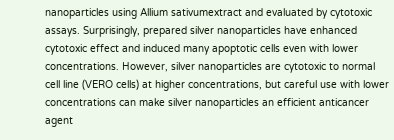nanoparticles using Allium sativumextract and evaluated by cytotoxic assays. Surprisingly, prepared silver nanoparticles have enhanced cytotoxic effect and induced many apoptotic cells even with lower concentrations. However, silver nanoparticles are cytotoxic to normal cell line (VERO cells) at higher concentrations, but careful use with lower concentrations can make silver nanoparticles an efficient anticancer agent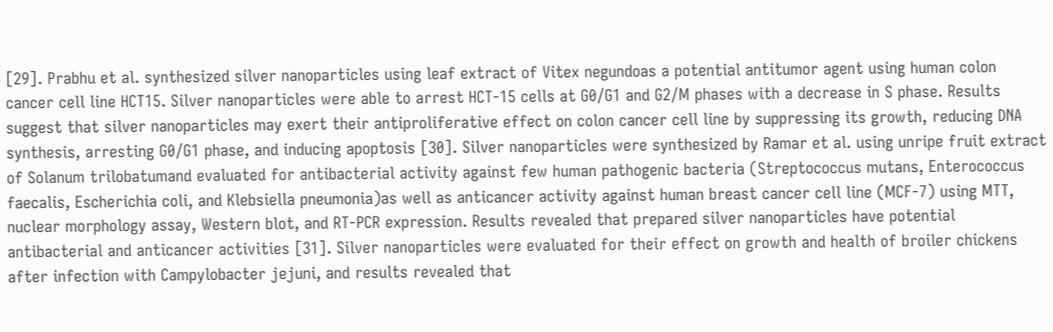[29]. Prabhu et al. synthesized silver nanoparticles using leaf extract of Vitex negundoas a potential antitumor agent using human colon cancer cell line HCT15. Silver nanoparticles were able to arrest HCT-15 cells at G0/G1 and G2/M phases with a decrease in S phase. Results suggest that silver nanoparticles may exert their antiproliferative effect on colon cancer cell line by suppressing its growth, reducing DNA synthesis, arresting G0/G1 phase, and inducing apoptosis [30]. Silver nanoparticles were synthesized by Ramar et al. using unripe fruit extract of Solanum trilobatumand evaluated for antibacterial activity against few human pathogenic bacteria (Streptococcus mutans, Enterococcus faecalis, Escherichia coli, and Klebsiella pneumonia)as well as anticancer activity against human breast cancer cell line (MCF-7) using MTT, nuclear morphology assay, Western blot, and RT-PCR expression. Results revealed that prepared silver nanoparticles have potential antibacterial and anticancer activities [31]. Silver nanoparticles were evaluated for their effect on growth and health of broiler chickens after infection with Campylobacter jejuni, and results revealed that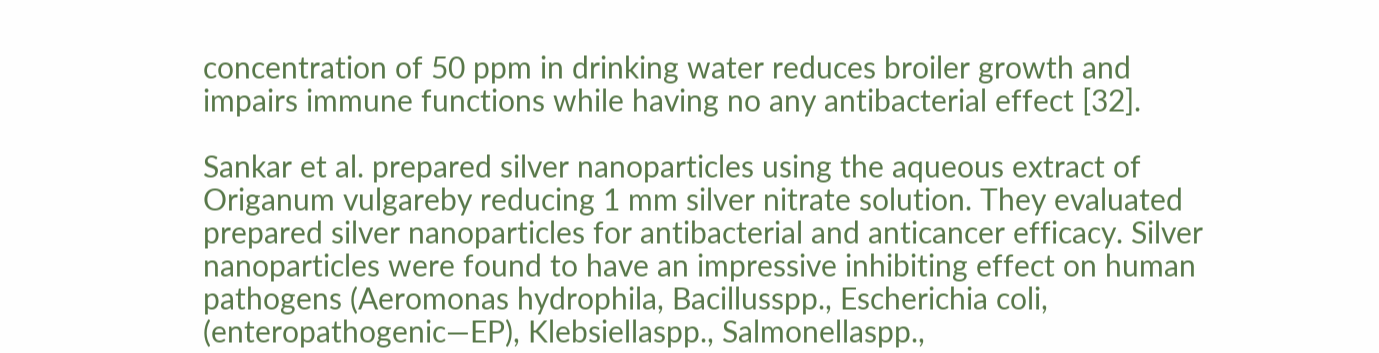concentration of 50 ppm in drinking water reduces broiler growth and impairs immune functions while having no any antibacterial effect [32].

Sankar et al. prepared silver nanoparticles using the aqueous extract of Origanum vulgareby reducing 1 mm silver nitrate solution. They evaluated prepared silver nanoparticles for antibacterial and anticancer efficacy. Silver nanoparticles were found to have an impressive inhibiting effect on human pathogens (Aeromonas hydrophila, Bacillusspp., Escherichia coli, (enteropathogenic—EP), Klebsiellaspp., Salmonellaspp.,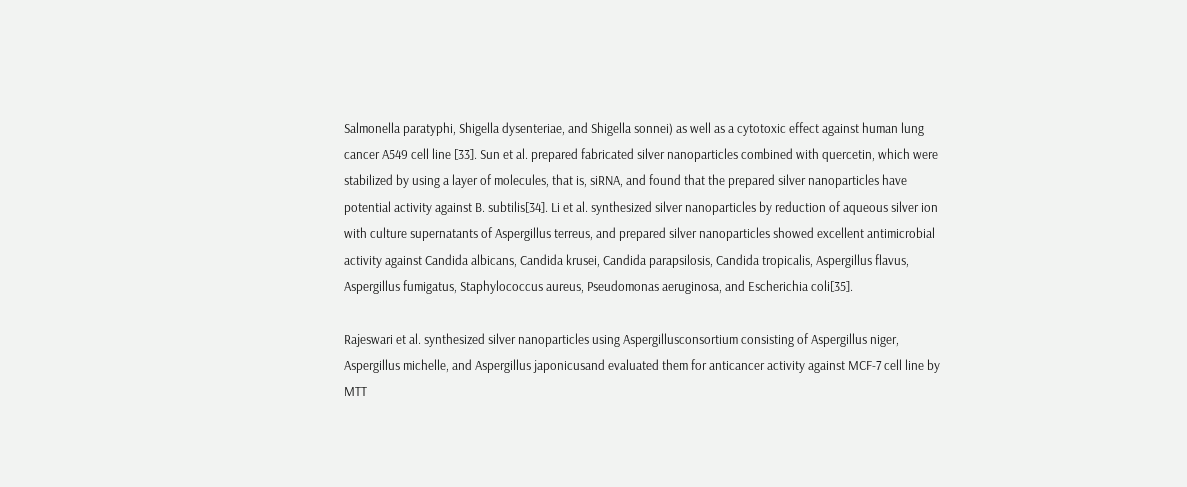Salmonella paratyphi, Shigella dysenteriae, and Shigella sonnei) as well as a cytotoxic effect against human lung cancer A549 cell line [33]. Sun et al. prepared fabricated silver nanoparticles combined with quercetin, which were stabilized by using a layer of molecules, that is, siRNA, and found that the prepared silver nanoparticles have potential activity against B. subtilis[34]. Li et al. synthesized silver nanoparticles by reduction of aqueous silver ion with culture supernatants of Aspergillus terreus, and prepared silver nanoparticles showed excellent antimicrobial activity against Candida albicans, Candida krusei, Candida parapsilosis, Candida tropicalis, Aspergillus flavus, Aspergillus fumigatus, Staphylococcus aureus, Pseudomonas aeruginosa, and Escherichia coli[35].

Rajeswari et al. synthesized silver nanoparticles using Aspergillusconsortium consisting of Aspergillus niger, Aspergillus michelle, and Aspergillus japonicusand evaluated them for anticancer activity against MCF-7 cell line by MTT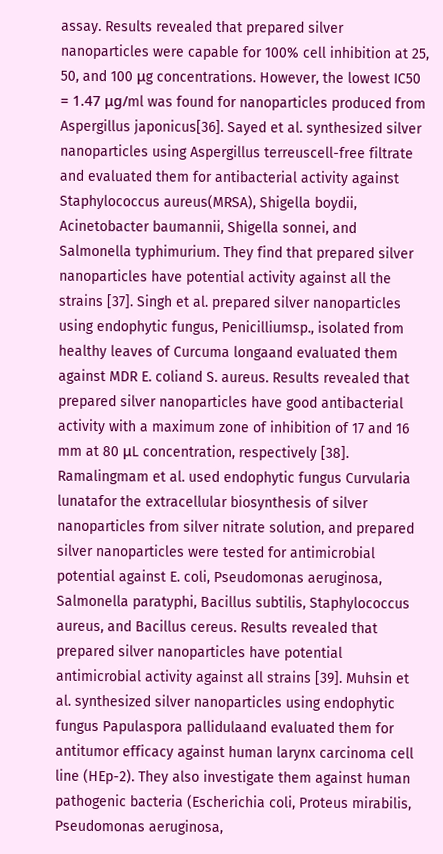assay. Results revealed that prepared silver nanoparticles were capable for 100% cell inhibition at 25, 50, and 100 μg concentrations. However, the lowest IC50 = 1.47 μg/ml was found for nanoparticles produced from Aspergillus japonicus[36]. Sayed et al. synthesized silver nanoparticles using Aspergillus terreuscell-free filtrate and evaluated them for antibacterial activity against Staphylococcus aureus(MRSA), Shigella boydii, Acinetobacter baumannii, Shigella sonnei, and Salmonella typhimurium. They find that prepared silver nanoparticles have potential activity against all the strains [37]. Singh et al. prepared silver nanoparticles using endophytic fungus, Penicilliumsp., isolated from healthy leaves of Curcuma longaand evaluated them against MDR E. coliand S. aureus. Results revealed that prepared silver nanoparticles have good antibacterial activity with a maximum zone of inhibition of 17 and 16 mm at 80 μL concentration, respectively [38]. Ramalingmam et al. used endophytic fungus Curvularia lunatafor the extracellular biosynthesis of silver nanoparticles from silver nitrate solution, and prepared silver nanoparticles were tested for antimicrobial potential against E. coli, Pseudomonas aeruginosa, Salmonella paratyphi, Bacillus subtilis, Staphylococcus aureus, and Bacillus cereus. Results revealed that prepared silver nanoparticles have potential antimicrobial activity against all strains [39]. Muhsin et al. synthesized silver nanoparticles using endophytic fungus Papulaspora pallidulaand evaluated them for antitumor efficacy against human larynx carcinoma cell line (HEp-2). They also investigate them against human pathogenic bacteria (Escherichia coli, Proteus mirabilis, Pseudomonas aeruginosa,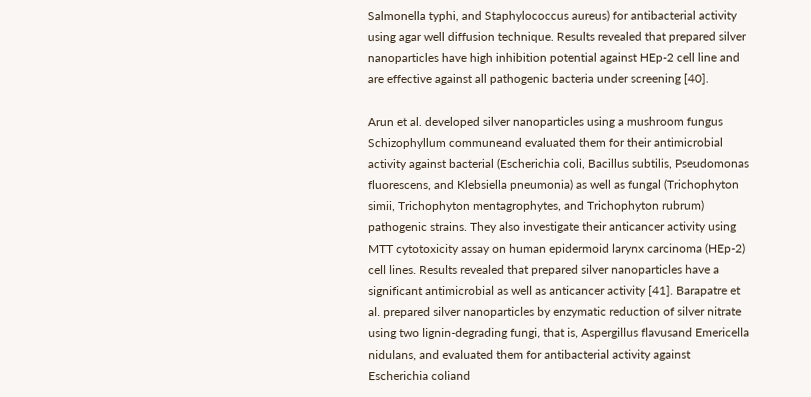Salmonella typhi, and Staphylococcus aureus) for antibacterial activity using agar well diffusion technique. Results revealed that prepared silver nanoparticles have high inhibition potential against HEp-2 cell line and are effective against all pathogenic bacteria under screening [40].

Arun et al. developed silver nanoparticles using a mushroom fungus Schizophyllum communeand evaluated them for their antimicrobial activity against bacterial (Escherichia coli, Bacillus subtilis, Pseudomonas fluorescens, and Klebsiella pneumonia) as well as fungal (Trichophyton simii, Trichophyton mentagrophytes, and Trichophyton rubrum) pathogenic strains. They also investigate their anticancer activity using MTT cytotoxicity assay on human epidermoid larynx carcinoma (HEp-2) cell lines. Results revealed that prepared silver nanoparticles have a significant antimicrobial as well as anticancer activity [41]. Barapatre et al. prepared silver nanoparticles by enzymatic reduction of silver nitrate using two lignin-degrading fungi, that is, Aspergillus flavusand Emericella nidulans, and evaluated them for antibacterial activity against Escherichia coliand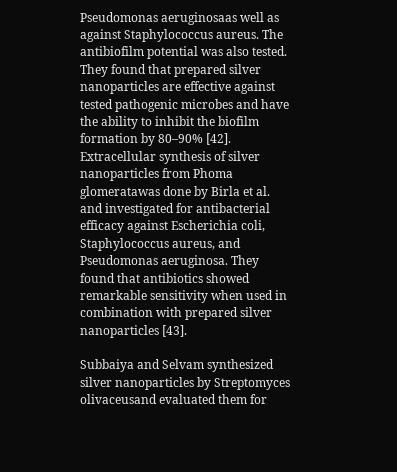Pseudomonas aeruginosaas well as against Staphylococcus aureus. The antibiofilm potential was also tested. They found that prepared silver nanoparticles are effective against tested pathogenic microbes and have the ability to inhibit the biofilm formation by 80–90% [42]. Extracellular synthesis of silver nanoparticles from Phoma glomeratawas done by Birla et al. and investigated for antibacterial efficacy against Escherichia coli, Staphylococcus aureus, and Pseudomonas aeruginosa. They found that antibiotics showed remarkable sensitivity when used in combination with prepared silver nanoparticles [43].

Subbaiya and Selvam synthesized silver nanoparticles by Streptomyces olivaceusand evaluated them for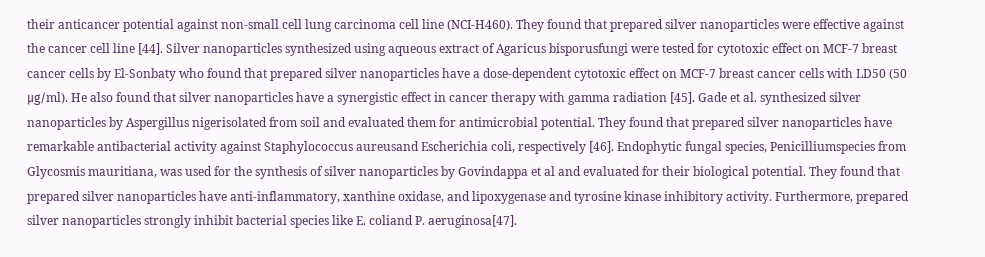their anticancer potential against non-small cell lung carcinoma cell line (NCI-H460). They found that prepared silver nanoparticles were effective against the cancer cell line [44]. Silver nanoparticles synthesized using aqueous extract of Agaricus bisporusfungi were tested for cytotoxic effect on MCF-7 breast cancer cells by El-Sonbaty who found that prepared silver nanoparticles have a dose-dependent cytotoxic effect on MCF-7 breast cancer cells with LD50 (50 μg/ml). He also found that silver nanoparticles have a synergistic effect in cancer therapy with gamma radiation [45]. Gade et al. synthesized silver nanoparticles by Aspergillus nigerisolated from soil and evaluated them for antimicrobial potential. They found that prepared silver nanoparticles have remarkable antibacterial activity against Staphylococcus aureusand Escherichia coli, respectively [46]. Endophytic fungal species, Penicilliumspecies from Glycosmis mauritiana, was used for the synthesis of silver nanoparticles by Govindappa et al and evaluated for their biological potential. They found that prepared silver nanoparticles have anti-inflammatory, xanthine oxidase, and lipoxygenase and tyrosine kinase inhibitory activity. Furthermore, prepared silver nanoparticles strongly inhibit bacterial species like E. coliand P. aeruginosa[47].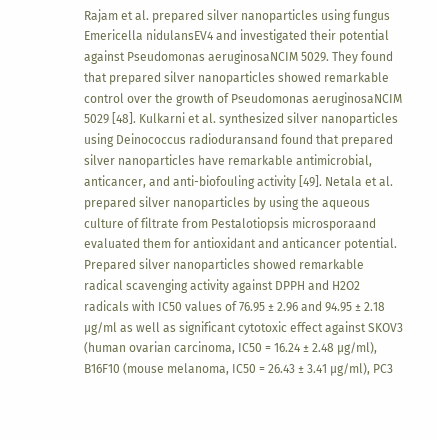Rajam et al. prepared silver nanoparticles using fungus Emericella nidulansEV4 and investigated their potential against Pseudomonas aeruginosaNCIM 5029. They found that prepared silver nanoparticles showed remarkable control over the growth of Pseudomonas aeruginosaNCIM 5029 [48]. Kulkarni et al. synthesized silver nanoparticles using Deinococcus radioduransand found that prepared silver nanoparticles have remarkable antimicrobial, anticancer, and anti-biofouling activity [49]. Netala et al. prepared silver nanoparticles by using the aqueous culture of filtrate from Pestalotiopsis microsporaand evaluated them for antioxidant and anticancer potential. Prepared silver nanoparticles showed remarkable radical scavenging activity against DPPH and H2O2 radicals with IC50 values of 76.95 ± 2.96 and 94.95 ± 2.18 μg/ml as well as significant cytotoxic effect against SKOV3 (human ovarian carcinoma, IC50 = 16.24 ± 2.48 μg/ml), B16F10 (mouse melanoma, IC50 = 26.43 ± 3.41 μg/ml), PC3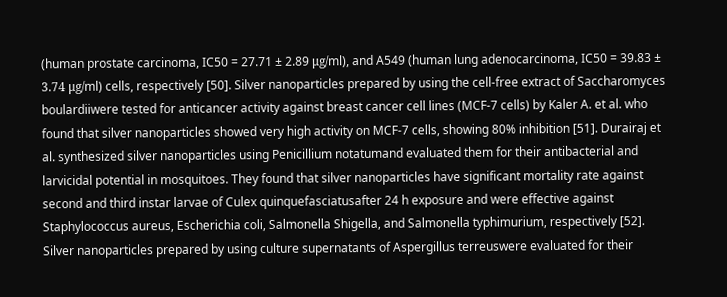(human prostate carcinoma, IC50 = 27.71 ± 2.89 μg/ml), and A549 (human lung adenocarcinoma, IC50 = 39.83 ± 3.74 μg/ml) cells, respectively [50]. Silver nanoparticles prepared by using the cell-free extract of Saccharomyces boulardiiwere tested for anticancer activity against breast cancer cell lines (MCF-7 cells) by Kaler A. et al. who found that silver nanoparticles showed very high activity on MCF-7 cells, showing 80% inhibition [51]. Durairaj et al. synthesized silver nanoparticles using Penicillium notatumand evaluated them for their antibacterial and larvicidal potential in mosquitoes. They found that silver nanoparticles have significant mortality rate against second and third instar larvae of Culex quinquefasciatusafter 24 h exposure and were effective against Staphylococcus aureus, Escherichia coli, Salmonella Shigella, and Salmonella typhimurium, respectively [52]. Silver nanoparticles prepared by using culture supernatants of Aspergillus terreuswere evaluated for their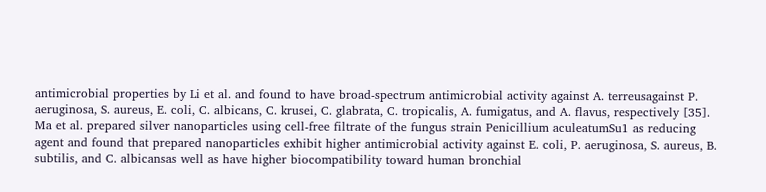antimicrobial properties by Li et al. and found to have broad-spectrum antimicrobial activity against A. terreusagainst P. aeruginosa, S. aureus, E. coli, C. albicans, C. krusei, C. glabrata, C. tropicalis, A. fumigatus, and A. flavus, respectively [35]. Ma et al. prepared silver nanoparticles using cell-free filtrate of the fungus strain Penicillium aculeatumSu1 as reducing agent and found that prepared nanoparticles exhibit higher antimicrobial activity against E. coli, P. aeruginosa, S. aureus, B. subtilis, and C. albicansas well as have higher biocompatibility toward human bronchial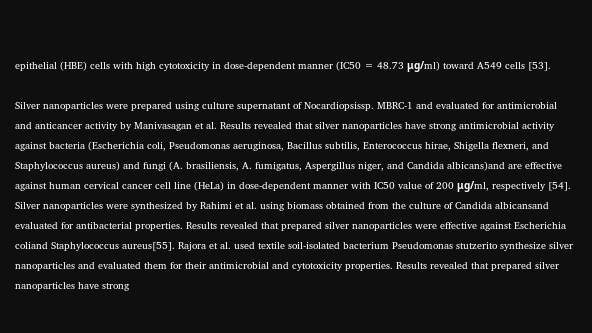epithelial (HBE) cells with high cytotoxicity in dose-dependent manner (IC50 = 48.73 μg/ml) toward A549 cells [53].

Silver nanoparticles were prepared using culture supernatant of Nocardiopsissp. MBRC-1 and evaluated for antimicrobial and anticancer activity by Manivasagan et al. Results revealed that silver nanoparticles have strong antimicrobial activity against bacteria (Escherichia coli, Pseudomonas aeruginosa, Bacillus subtilis, Enterococcus hirae, Shigella flexneri, and Staphylococcus aureus) and fungi (A. brasiliensis, A. fumigatus, Aspergillus niger, and Candida albicans)and are effective against human cervical cancer cell line (HeLa) in dose-dependent manner with IC50 value of 200 μg/ml, respectively [54]. Silver nanoparticles were synthesized by Rahimi et al. using biomass obtained from the culture of Candida albicansand evaluated for antibacterial properties. Results revealed that prepared silver nanoparticles were effective against Escherichia coliand Staphylococcus aureus[55]. Rajora et al. used textile soil-isolated bacterium Pseudomonas stutzerito synthesize silver nanoparticles and evaluated them for their antimicrobial and cytotoxicity properties. Results revealed that prepared silver nanoparticles have strong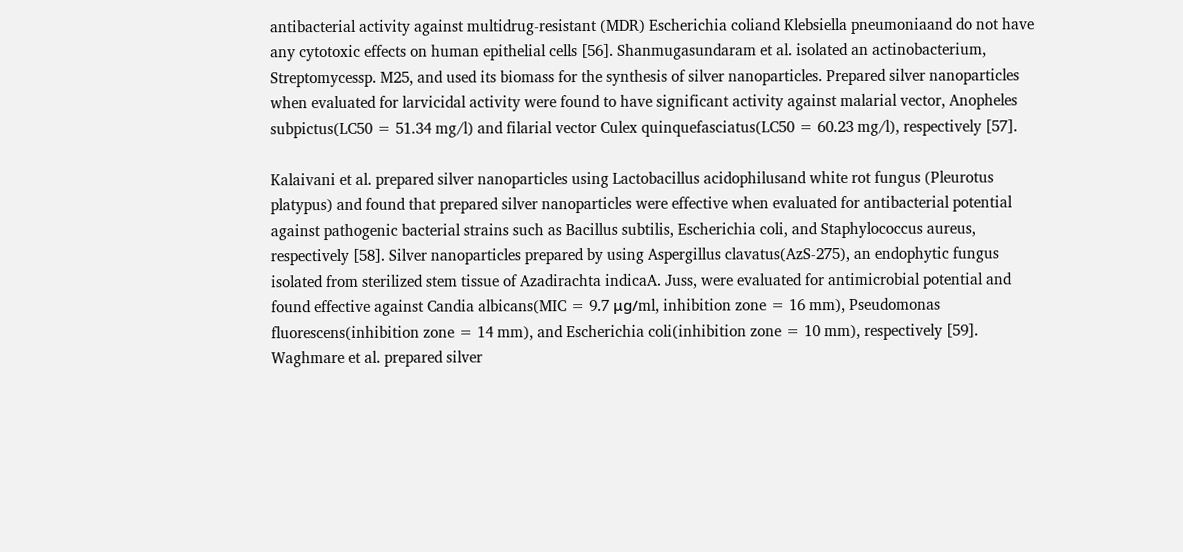antibacterial activity against multidrug-resistant (MDR) Escherichia coliand Klebsiella pneumoniaand do not have any cytotoxic effects on human epithelial cells [56]. Shanmugasundaram et al. isolated an actinobacterium, Streptomycessp. M25, and used its biomass for the synthesis of silver nanoparticles. Prepared silver nanoparticles when evaluated for larvicidal activity were found to have significant activity against malarial vector, Anopheles subpictus(LC50 = 51.34 mg/l) and filarial vector Culex quinquefasciatus(LC50 = 60.23 mg/l), respectively [57].

Kalaivani et al. prepared silver nanoparticles using Lactobacillus acidophilusand white rot fungus (Pleurotus platypus) and found that prepared silver nanoparticles were effective when evaluated for antibacterial potential against pathogenic bacterial strains such as Bacillus subtilis, Escherichia coli, and Staphylococcus aureus, respectively [58]. Silver nanoparticles prepared by using Aspergillus clavatus(AzS-275), an endophytic fungus isolated from sterilized stem tissue of Azadirachta indicaA. Juss, were evaluated for antimicrobial potential and found effective against Candia albicans(MIC = 9.7 μg/ml, inhibition zone = 16 mm), Pseudomonas fluorescens(inhibition zone = 14 mm), and Escherichia coli(inhibition zone = 10 mm), respectively [59]. Waghmare et al. prepared silver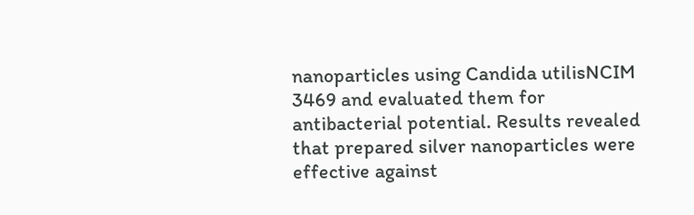nanoparticles using Candida utilisNCIM 3469 and evaluated them for antibacterial potential. Results revealed that prepared silver nanoparticles were effective against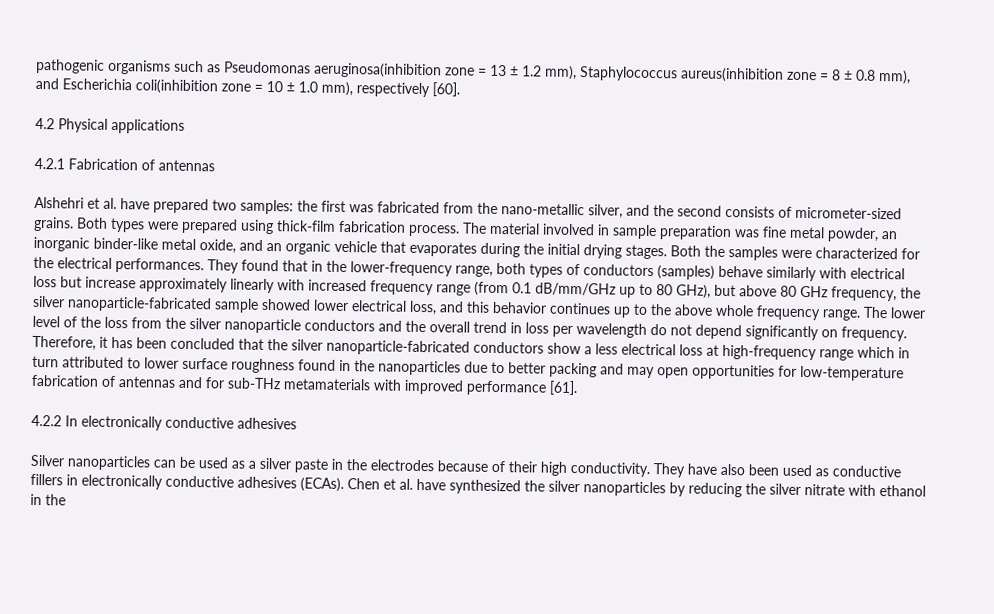pathogenic organisms such as Pseudomonas aeruginosa(inhibition zone = 13 ± 1.2 mm), Staphylococcus aureus(inhibition zone = 8 ± 0.8 mm), and Escherichia coli(inhibition zone = 10 ± 1.0 mm), respectively [60].

4.2 Physical applications

4.2.1 Fabrication of antennas

Alshehri et al. have prepared two samples: the first was fabricated from the nano-metallic silver, and the second consists of micrometer-sized grains. Both types were prepared using thick-film fabrication process. The material involved in sample preparation was fine metal powder, an inorganic binder-like metal oxide, and an organic vehicle that evaporates during the initial drying stages. Both the samples were characterized for the electrical performances. They found that in the lower-frequency range, both types of conductors (samples) behave similarly with electrical loss but increase approximately linearly with increased frequency range (from 0.1 dB/mm/GHz up to 80 GHz), but above 80 GHz frequency, the silver nanoparticle-fabricated sample showed lower electrical loss, and this behavior continues up to the above whole frequency range. The lower level of the loss from the silver nanoparticle conductors and the overall trend in loss per wavelength do not depend significantly on frequency. Therefore, it has been concluded that the silver nanoparticle-fabricated conductors show a less electrical loss at high-frequency range which in turn attributed to lower surface roughness found in the nanoparticles due to better packing and may open opportunities for low-temperature fabrication of antennas and for sub-THz metamaterials with improved performance [61].

4.2.2 In electronically conductive adhesives

Silver nanoparticles can be used as a silver paste in the electrodes because of their high conductivity. They have also been used as conductive fillers in electronically conductive adhesives (ECAs). Chen et al. have synthesized the silver nanoparticles by reducing the silver nitrate with ethanol in the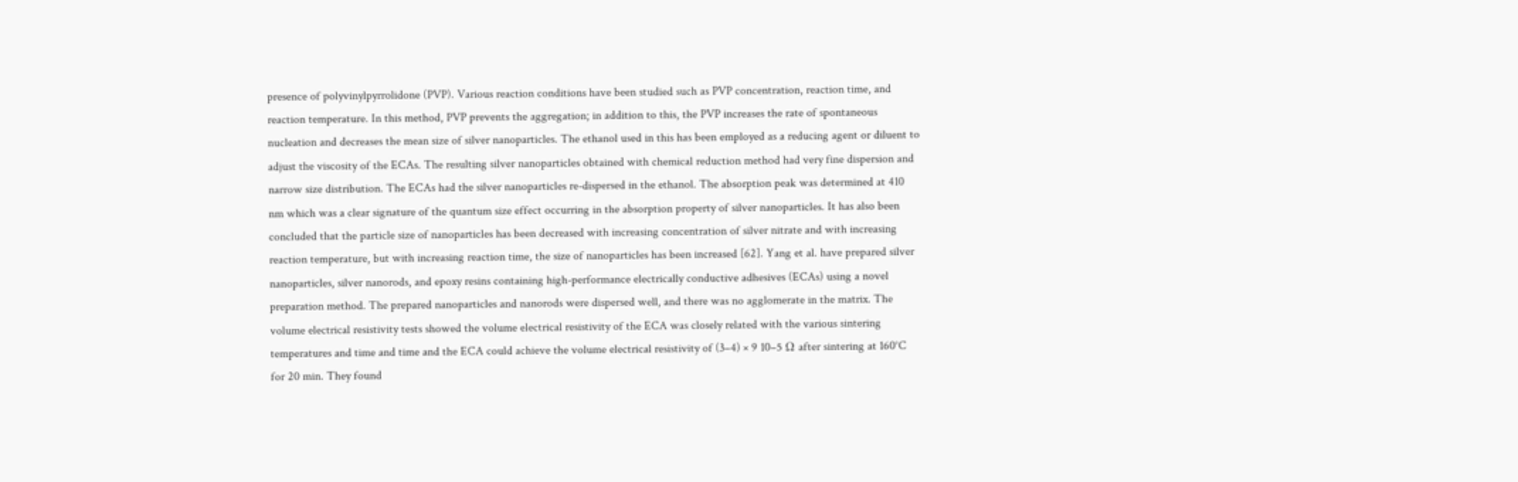presence of polyvinylpyrrolidone (PVP). Various reaction conditions have been studied such as PVP concentration, reaction time, and reaction temperature. In this method, PVP prevents the aggregation; in addition to this, the PVP increases the rate of spontaneous nucleation and decreases the mean size of silver nanoparticles. The ethanol used in this has been employed as a reducing agent or diluent to adjust the viscosity of the ECAs. The resulting silver nanoparticles obtained with chemical reduction method had very fine dispersion and narrow size distribution. The ECAs had the silver nanoparticles re-dispersed in the ethanol. The absorption peak was determined at 410 nm which was a clear signature of the quantum size effect occurring in the absorption property of silver nanoparticles. It has also been concluded that the particle size of nanoparticles has been decreased with increasing concentration of silver nitrate and with increasing reaction temperature, but with increasing reaction time, the size of nanoparticles has been increased [62]. Yang et al. have prepared silver nanoparticles, silver nanorods, and epoxy resins containing high-performance electrically conductive adhesives (ECAs) using a novel preparation method. The prepared nanoparticles and nanorods were dispersed well, and there was no agglomerate in the matrix. The volume electrical resistivity tests showed the volume electrical resistivity of the ECA was closely related with the various sintering temperatures and time and time and the ECA could achieve the volume electrical resistivity of (3–4) × 9 10–5 Ω after sintering at 160°C for 20 min. They found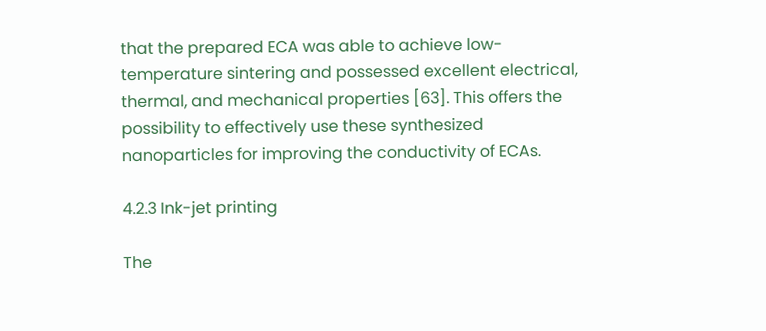that the prepared ECA was able to achieve low-temperature sintering and possessed excellent electrical, thermal, and mechanical properties [63]. This offers the possibility to effectively use these synthesized nanoparticles for improving the conductivity of ECAs.

4.2.3 Ink-jet printing

The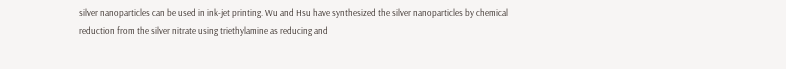silver nanoparticles can be used in ink-jet printing. Wu and Hsu have synthesized the silver nanoparticles by chemical reduction from the silver nitrate using triethylamine as reducing and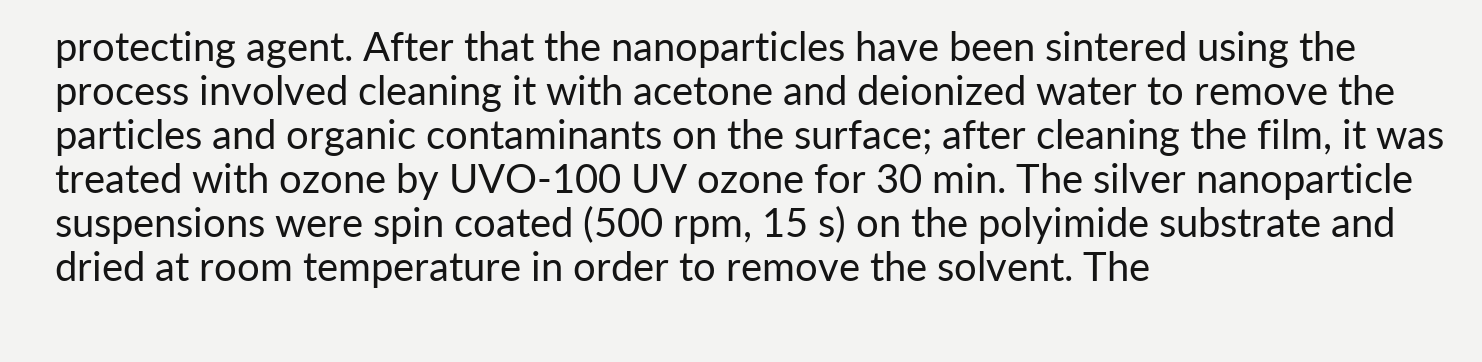protecting agent. After that the nanoparticles have been sintered using the process involved cleaning it with acetone and deionized water to remove the particles and organic contaminants on the surface; after cleaning the film, it was treated with ozone by UVO-100 UV ozone for 30 min. The silver nanoparticle suspensions were spin coated (500 rpm, 15 s) on the polyimide substrate and dried at room temperature in order to remove the solvent. The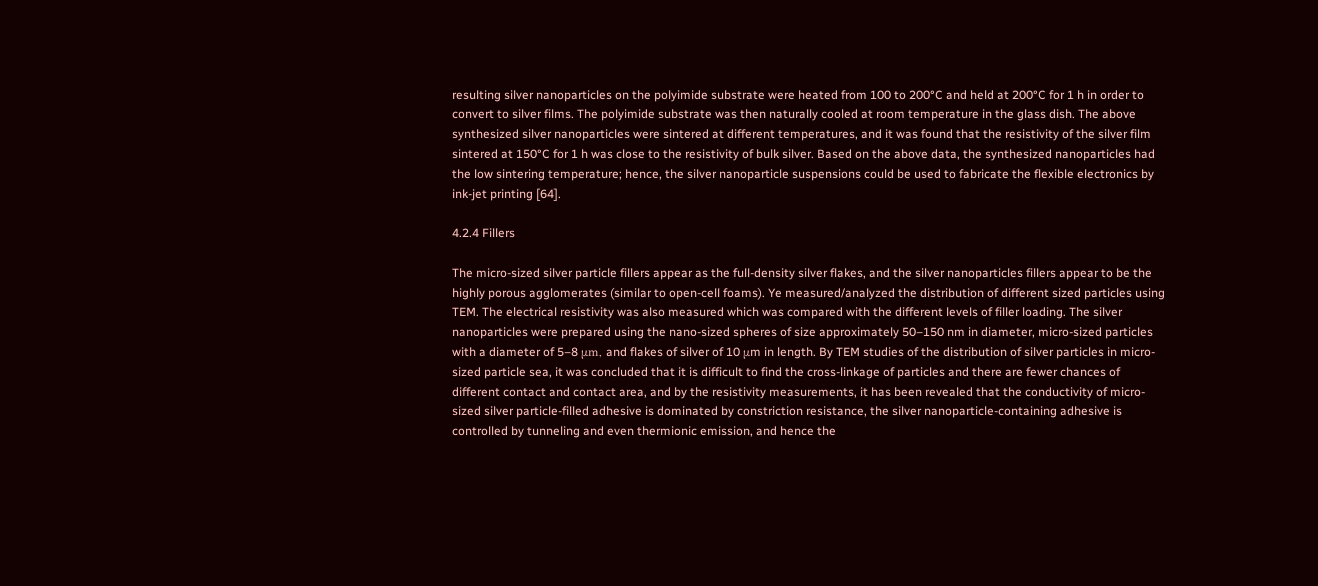resulting silver nanoparticles on the polyimide substrate were heated from 100 to 200°C and held at 200°C for 1 h in order to convert to silver films. The polyimide substrate was then naturally cooled at room temperature in the glass dish. The above synthesized silver nanoparticles were sintered at different temperatures, and it was found that the resistivity of the silver film sintered at 150°C for 1 h was close to the resistivity of bulk silver. Based on the above data, the synthesized nanoparticles had the low sintering temperature; hence, the silver nanoparticle suspensions could be used to fabricate the flexible electronics by ink-jet printing [64].

4.2.4 Fillers

The micro-sized silver particle fillers appear as the full-density silver flakes, and the silver nanoparticles fillers appear to be the highly porous agglomerates (similar to open-cell foams). Ye measured/analyzed the distribution of different sized particles using TEM. The electrical resistivity was also measured which was compared with the different levels of filler loading. The silver nanoparticles were prepared using the nano-sized spheres of size approximately 50–150 nm in diameter, micro-sized particles with a diameter of 5–8 μm, and flakes of silver of 10 μm in length. By TEM studies of the distribution of silver particles in micro-sized particle sea, it was concluded that it is difficult to find the cross-linkage of particles and there are fewer chances of different contact and contact area, and by the resistivity measurements, it has been revealed that the conductivity of micro-sized silver particle-filled adhesive is dominated by constriction resistance, the silver nanoparticle-containing adhesive is controlled by tunneling and even thermionic emission, and hence the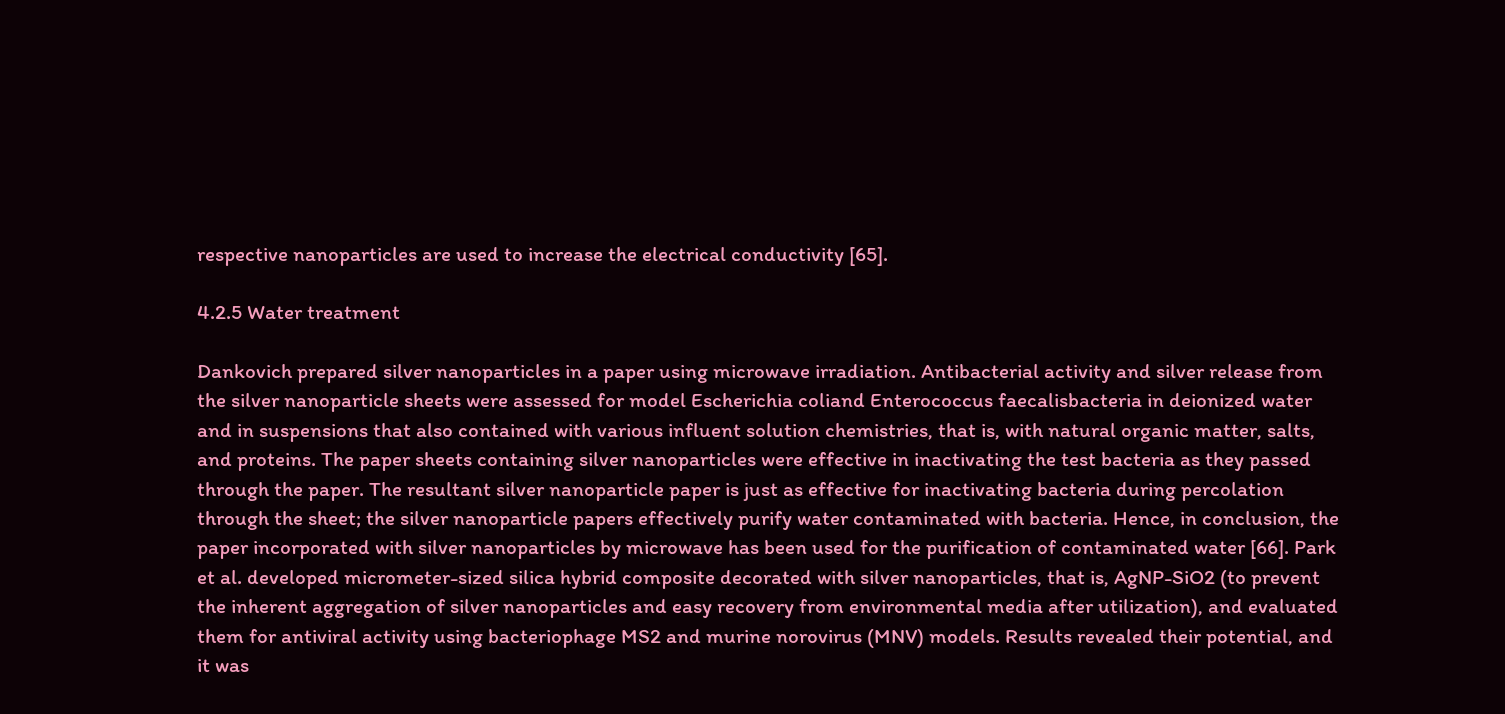respective nanoparticles are used to increase the electrical conductivity [65].

4.2.5 Water treatment

Dankovich prepared silver nanoparticles in a paper using microwave irradiation. Antibacterial activity and silver release from the silver nanoparticle sheets were assessed for model Escherichia coliand Enterococcus faecalisbacteria in deionized water and in suspensions that also contained with various influent solution chemistries, that is, with natural organic matter, salts, and proteins. The paper sheets containing silver nanoparticles were effective in inactivating the test bacteria as they passed through the paper. The resultant silver nanoparticle paper is just as effective for inactivating bacteria during percolation through the sheet; the silver nanoparticle papers effectively purify water contaminated with bacteria. Hence, in conclusion, the paper incorporated with silver nanoparticles by microwave has been used for the purification of contaminated water [66]. Park et al. developed micrometer-sized silica hybrid composite decorated with silver nanoparticles, that is, AgNP-SiO2 (to prevent the inherent aggregation of silver nanoparticles and easy recovery from environmental media after utilization), and evaluated them for antiviral activity using bacteriophage MS2 and murine norovirus (MNV) models. Results revealed their potential, and it was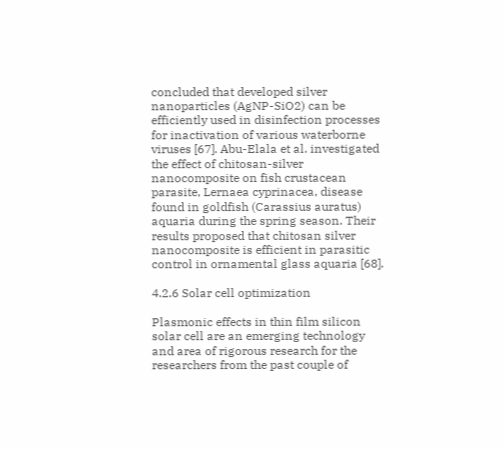concluded that developed silver nanoparticles (AgNP-SiO2) can be efficiently used in disinfection processes for inactivation of various waterborne viruses [67]. Abu-Elala et al. investigated the effect of chitosan-silver nanocomposite on fish crustacean parasite, Lernaea cyprinacea, disease found in goldfish (Carassius auratus) aquaria during the spring season. Their results proposed that chitosan silver nanocomposite is efficient in parasitic control in ornamental glass aquaria [68].

4.2.6 Solar cell optimization

Plasmonic effects in thin film silicon solar cell are an emerging technology and area of rigorous research for the researchers from the past couple of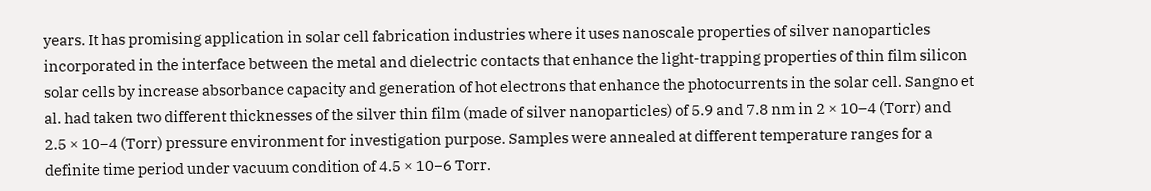years. It has promising application in solar cell fabrication industries where it uses nanoscale properties of silver nanoparticles incorporated in the interface between the metal and dielectric contacts that enhance the light-trapping properties of thin film silicon solar cells by increase absorbance capacity and generation of hot electrons that enhance the photocurrents in the solar cell. Sangno et al. had taken two different thicknesses of the silver thin film (made of silver nanoparticles) of 5.9 and 7.8 nm in 2 × 10–4 (Torr) and 2.5 × 10−4 (Torr) pressure environment for investigation purpose. Samples were annealed at different temperature ranges for a definite time period under vacuum condition of 4.5 × 10−6 Torr.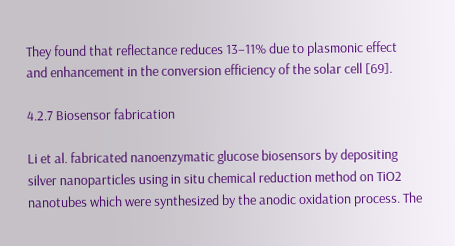They found that reflectance reduces 13–11% due to plasmonic effect and enhancement in the conversion efficiency of the solar cell [69].

4.2.7 Biosensor fabrication

Li et al. fabricated nanoenzymatic glucose biosensors by depositing silver nanoparticles using in situ chemical reduction method on TiO2 nanotubes which were synthesized by the anodic oxidation process. The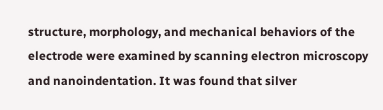structure, morphology, and mechanical behaviors of the electrode were examined by scanning electron microscopy and nanoindentation. It was found that silver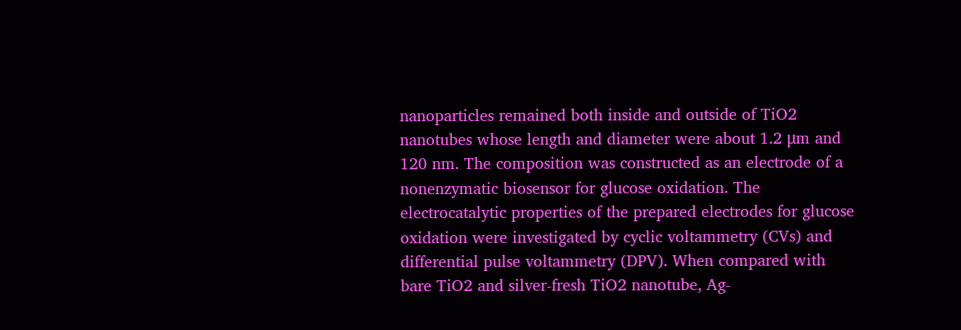nanoparticles remained both inside and outside of TiO2 nanotubes whose length and diameter were about 1.2 μm and 120 nm. The composition was constructed as an electrode of a nonenzymatic biosensor for glucose oxidation. The electrocatalytic properties of the prepared electrodes for glucose oxidation were investigated by cyclic voltammetry (CVs) and differential pulse voltammetry (DPV). When compared with bare TiO2 and silver-fresh TiO2 nanotube, Ag-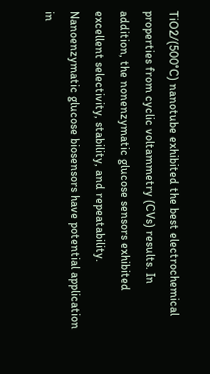TiO2/(500°C) nanotube exhibited the best electrochemical properties from cyclic voltammetry (CVs) results. In addition, the nonenzymatic glucose sensors exhibited excellent selectivity, stability, and repeatability. Nanoenzymatic glucose biosensors have potential application in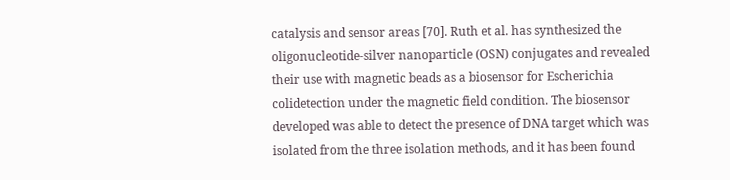catalysis and sensor areas [70]. Ruth et al. has synthesized the oligonucleotide-silver nanoparticle (OSN) conjugates and revealed their use with magnetic beads as a biosensor for Escherichia colidetection under the magnetic field condition. The biosensor developed was able to detect the presence of DNA target which was isolated from the three isolation methods, and it has been found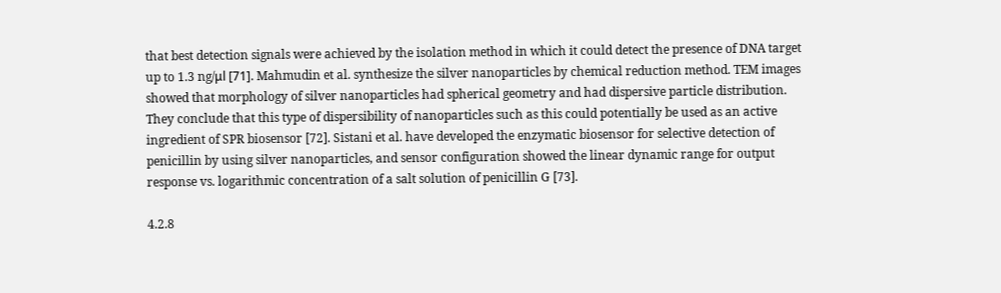that best detection signals were achieved by the isolation method in which it could detect the presence of DNA target up to 1.3 ng/μl [71]. Mahmudin et al. synthesize the silver nanoparticles by chemical reduction method. TEM images showed that morphology of silver nanoparticles had spherical geometry and had dispersive particle distribution. They conclude that this type of dispersibility of nanoparticles such as this could potentially be used as an active ingredient of SPR biosensor [72]. Sistani et al. have developed the enzymatic biosensor for selective detection of penicillin by using silver nanoparticles, and sensor configuration showed the linear dynamic range for output response vs. logarithmic concentration of a salt solution of penicillin G [73].

4.2.8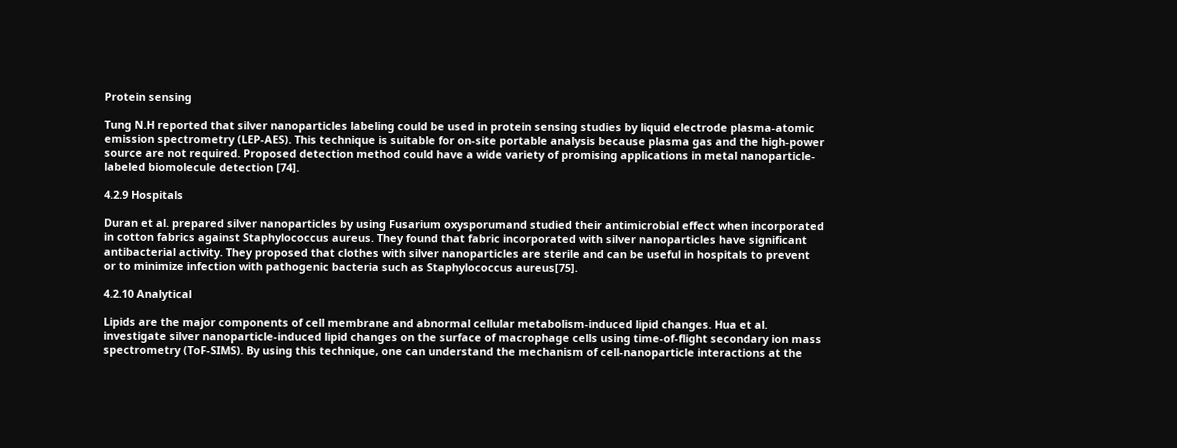Protein sensing

Tung N.H reported that silver nanoparticles labeling could be used in protein sensing studies by liquid electrode plasma-atomic emission spectrometry (LEP-AES). This technique is suitable for on-site portable analysis because plasma gas and the high-power source are not required. Proposed detection method could have a wide variety of promising applications in metal nanoparticle-labeled biomolecule detection [74].

4.2.9 Hospitals

Duran et al. prepared silver nanoparticles by using Fusarium oxysporumand studied their antimicrobial effect when incorporated in cotton fabrics against Staphylococcus aureus. They found that fabric incorporated with silver nanoparticles have significant antibacterial activity. They proposed that clothes with silver nanoparticles are sterile and can be useful in hospitals to prevent or to minimize infection with pathogenic bacteria such as Staphylococcus aureus[75].

4.2.10 Analytical

Lipids are the major components of cell membrane and abnormal cellular metabolism-induced lipid changes. Hua et al. investigate silver nanoparticle-induced lipid changes on the surface of macrophage cells using time-of-flight secondary ion mass spectrometry (ToF-SIMS). By using this technique, one can understand the mechanism of cell-nanoparticle interactions at the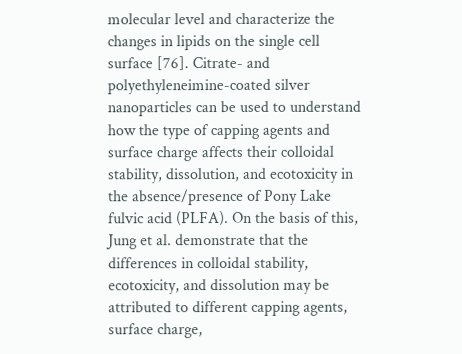molecular level and characterize the changes in lipids on the single cell surface [76]. Citrate- and polyethyleneimine-coated silver nanoparticles can be used to understand how the type of capping agents and surface charge affects their colloidal stability, dissolution, and ecotoxicity in the absence/presence of Pony Lake fulvic acid (PLFA). On the basis of this, Jung et al. demonstrate that the differences in colloidal stability, ecotoxicity, and dissolution may be attributed to different capping agents, surface charge,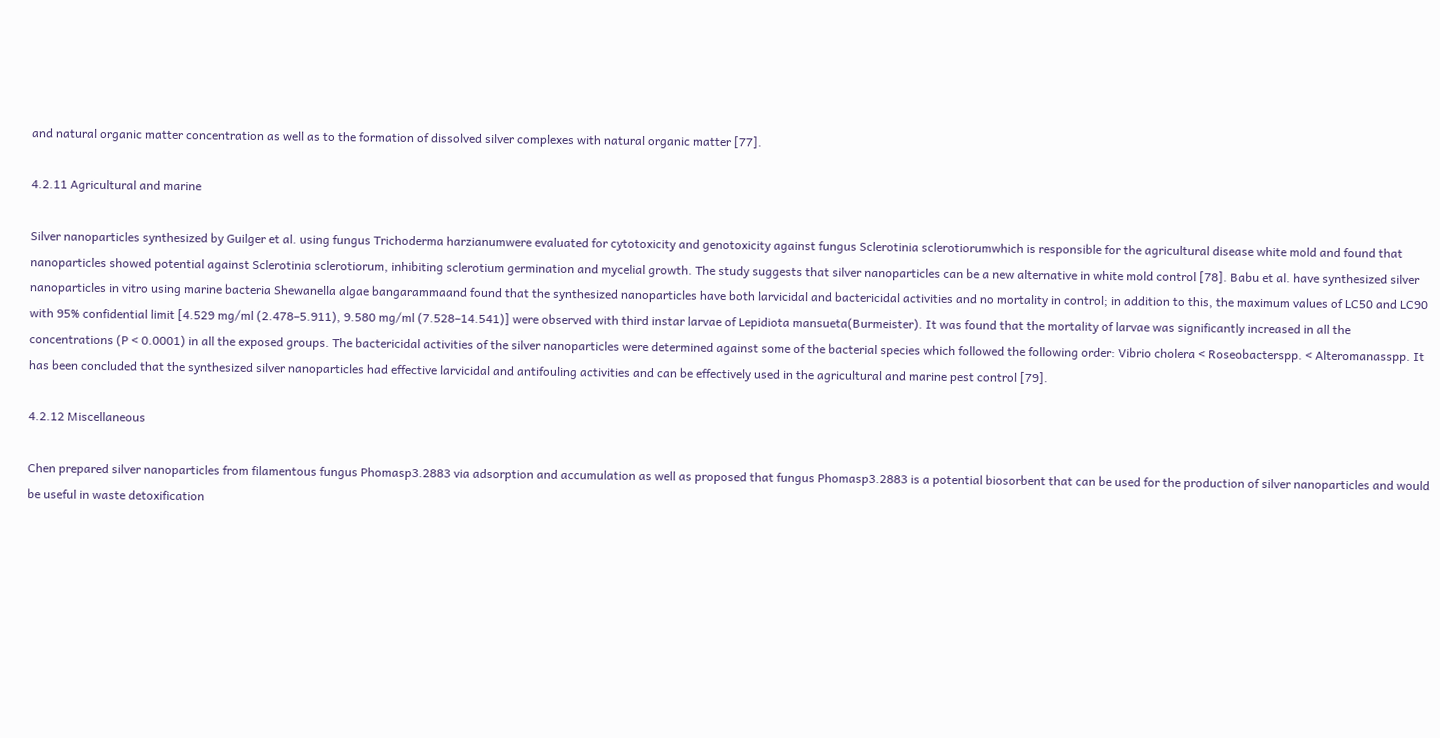and natural organic matter concentration as well as to the formation of dissolved silver complexes with natural organic matter [77].

4.2.11 Agricultural and marine

Silver nanoparticles synthesized by Guilger et al. using fungus Trichoderma harzianumwere evaluated for cytotoxicity and genotoxicity against fungus Sclerotinia sclerotiorumwhich is responsible for the agricultural disease white mold and found that nanoparticles showed potential against Sclerotinia sclerotiorum, inhibiting sclerotium germination and mycelial growth. The study suggests that silver nanoparticles can be a new alternative in white mold control [78]. Babu et al. have synthesized silver nanoparticles in vitro using marine bacteria Shewanella algae bangarammaand found that the synthesized nanoparticles have both larvicidal and bactericidal activities and no mortality in control; in addition to this, the maximum values of LC50 and LC90 with 95% confidential limit [4.529 mg/ml (2.478–5.911), 9.580 mg/ml (7.528–14.541)] were observed with third instar larvae of Lepidiota mansueta(Burmeister). It was found that the mortality of larvae was significantly increased in all the concentrations (P < 0.0001) in all the exposed groups. The bactericidal activities of the silver nanoparticles were determined against some of the bacterial species which followed the following order: Vibrio cholera < Roseobacterspp. < Alteromanasspp. It has been concluded that the synthesized silver nanoparticles had effective larvicidal and antifouling activities and can be effectively used in the agricultural and marine pest control [79].

4.2.12 Miscellaneous

Chen prepared silver nanoparticles from filamentous fungus Phomasp3.2883 via adsorption and accumulation as well as proposed that fungus Phomasp3.2883 is a potential biosorbent that can be used for the production of silver nanoparticles and would be useful in waste detoxification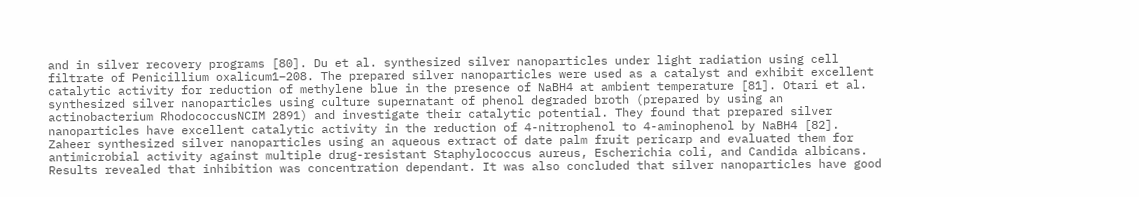and in silver recovery programs [80]. Du et al. synthesized silver nanoparticles under light radiation using cell filtrate of Penicillium oxalicum1–208. The prepared silver nanoparticles were used as a catalyst and exhibit excellent catalytic activity for reduction of methylene blue in the presence of NaBH4 at ambient temperature [81]. Otari et al. synthesized silver nanoparticles using culture supernatant of phenol degraded broth (prepared by using an actinobacterium RhodococcusNCIM 2891) and investigate their catalytic potential. They found that prepared silver nanoparticles have excellent catalytic activity in the reduction of 4-nitrophenol to 4-aminophenol by NaBH4 [82]. Zaheer synthesized silver nanoparticles using an aqueous extract of date palm fruit pericarp and evaluated them for antimicrobial activity against multiple drug-resistant Staphylococcus aureus, Escherichia coli, and Candida albicans. Results revealed that inhibition was concentration dependant. It was also concluded that silver nanoparticles have good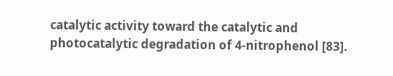catalytic activity toward the catalytic and photocatalytic degradation of 4-nitrophenol [83].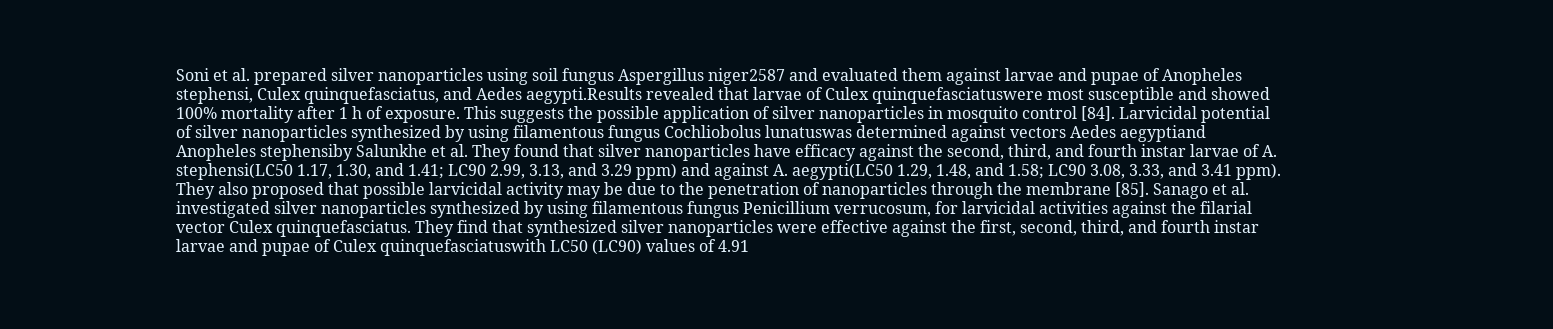Soni et al. prepared silver nanoparticles using soil fungus Aspergillus niger2587 and evaluated them against larvae and pupae of Anopheles stephensi, Culex quinquefasciatus, and Aedes aegypti.Results revealed that larvae of Culex quinquefasciatuswere most susceptible and showed 100% mortality after 1 h of exposure. This suggests the possible application of silver nanoparticles in mosquito control [84]. Larvicidal potential of silver nanoparticles synthesized by using filamentous fungus Cochliobolus lunatuswas determined against vectors Aedes aegyptiand Anopheles stephensiby Salunkhe et al. They found that silver nanoparticles have efficacy against the second, third, and fourth instar larvae of A. stephensi(LC50 1.17, 1.30, and 1.41; LC90 2.99, 3.13, and 3.29 ppm) and against A. aegypti(LC50 1.29, 1.48, and 1.58; LC90 3.08, 3.33, and 3.41 ppm). They also proposed that possible larvicidal activity may be due to the penetration of nanoparticles through the membrane [85]. Sanago et al. investigated silver nanoparticles synthesized by using filamentous fungus Penicillium verrucosum, for larvicidal activities against the filarial vector Culex quinquefasciatus. They find that synthesized silver nanoparticles were effective against the first, second, third, and fourth instar larvae and pupae of Culex quinquefasciatuswith LC50 (LC90) values of 4.91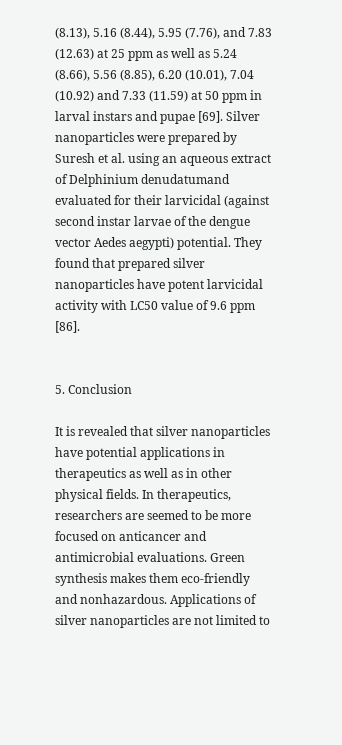(8.13), 5.16 (8.44), 5.95 (7.76), and 7.83 (12.63) at 25 ppm as well as 5.24 (8.66), 5.56 (8.85), 6.20 (10.01), 7.04 (10.92) and 7.33 (11.59) at 50 ppm in larval instars and pupae [69]. Silver nanoparticles were prepared by Suresh et al. using an aqueous extract of Delphinium denudatumand evaluated for their larvicidal (against second instar larvae of the dengue vector Aedes aegypti) potential. They found that prepared silver nanoparticles have potent larvicidal activity with LC50 value of 9.6 ppm [86].


5. Conclusion

It is revealed that silver nanoparticles have potential applications in therapeutics as well as in other physical fields. In therapeutics, researchers are seemed to be more focused on anticancer and antimicrobial evaluations. Green synthesis makes them eco-friendly and nonhazardous. Applications of silver nanoparticles are not limited to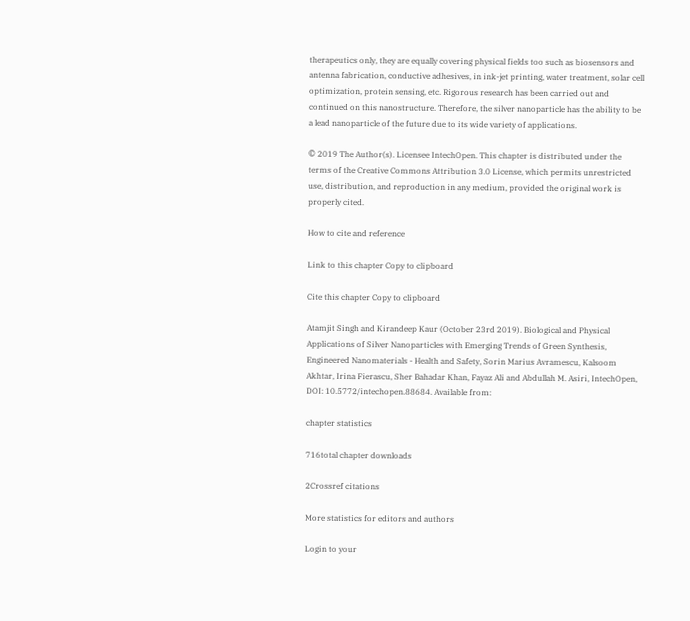therapeutics only, they are equally covering physical fields too such as biosensors and antenna fabrication, conductive adhesives, in ink-jet printing, water treatment, solar cell optimization, protein sensing, etc. Rigorous research has been carried out and continued on this nanostructure. Therefore, the silver nanoparticle has the ability to be a lead nanoparticle of the future due to its wide variety of applications.

© 2019 The Author(s). Licensee IntechOpen. This chapter is distributed under the terms of the Creative Commons Attribution 3.0 License, which permits unrestricted use, distribution, and reproduction in any medium, provided the original work is properly cited.

How to cite and reference

Link to this chapter Copy to clipboard

Cite this chapter Copy to clipboard

Atamjit Singh and Kirandeep Kaur (October 23rd 2019). Biological and Physical Applications of Silver Nanoparticles with Emerging Trends of Green Synthesis, Engineered Nanomaterials - Health and Safety, Sorin Marius Avramescu, Kalsoom Akhtar, Irina Fierascu, Sher Bahadar Khan, Fayaz Ali and Abdullah M. Asiri, IntechOpen, DOI: 10.5772/intechopen.88684. Available from:

chapter statistics

716total chapter downloads

2Crossref citations

More statistics for editors and authors

Login to your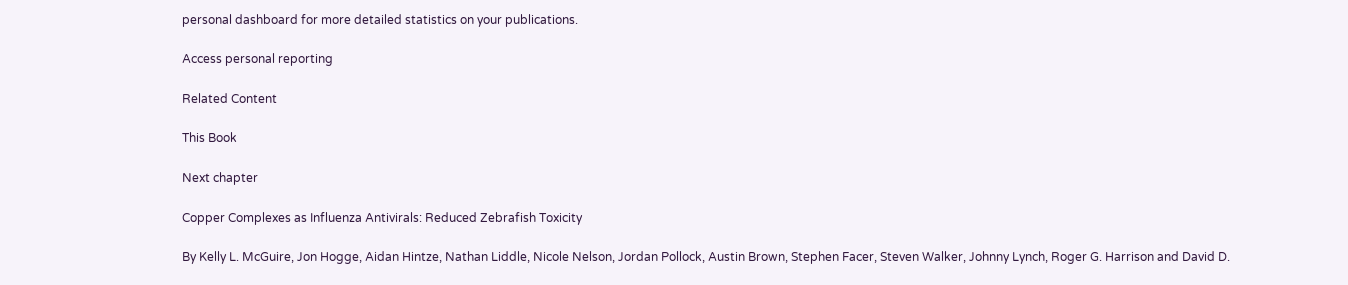personal dashboard for more detailed statistics on your publications.

Access personal reporting

Related Content

This Book

Next chapter

Copper Complexes as Influenza Antivirals: Reduced Zebrafish Toxicity

By Kelly L. McGuire, Jon Hogge, Aidan Hintze, Nathan Liddle, Nicole Nelson, Jordan Pollock, Austin Brown, Stephen Facer, Steven Walker, Johnny Lynch, Roger G. Harrison and David D.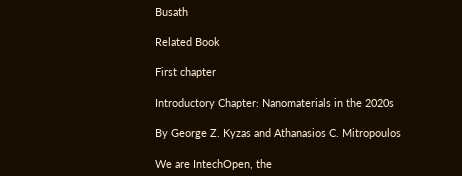Busath

Related Book

First chapter

Introductory Chapter: Nanomaterials in the 2020s

By George Z. Kyzas and Athanasios C. Mitropoulos

We are IntechOpen, the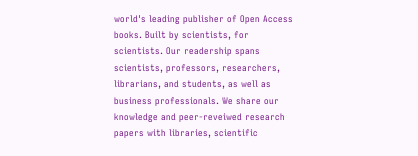world's leading publisher of Open Access books. Built by scientists, for scientists. Our readership spans scientists, professors, researchers, librarians, and students, as well as business professionals. We share our knowledge and peer-reveiwed research papers with libraries, scientific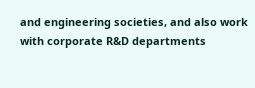and engineering societies, and also work with corporate R&D departments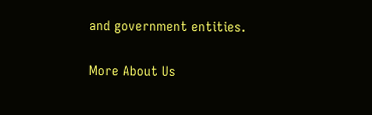and government entities.

More About Us